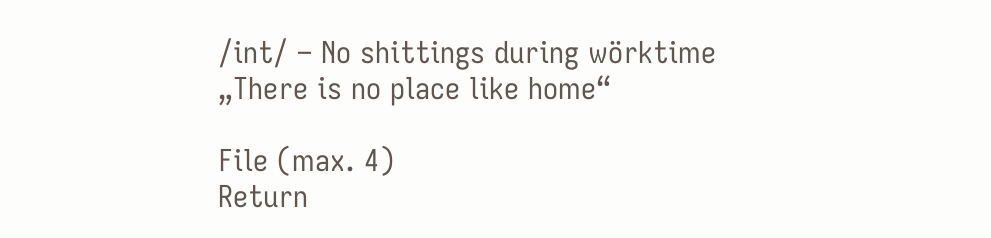/int/ – No shittings during wörktime
„There is no place like home“

File (max. 4)
Return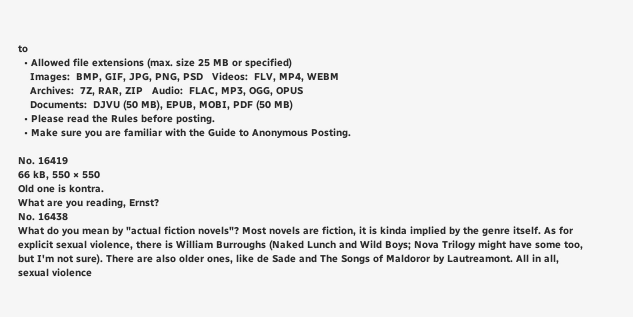to
  • Allowed file extensions (max. size 25 MB or specified)
    Images:  BMP, GIF, JPG, PNG, PSD   Videos:  FLV, MP4, WEBM
    Archives:  7Z, RAR, ZIP   Audio:  FLAC, MP3, OGG, OPUS
    Documents:  DJVU (50 MB), EPUB, MOBI, PDF (50 MB)
  • Please read the Rules before posting.
  • Make sure you are familiar with the Guide to Anonymous Posting.

No. 16419
66 kB, 550 × 550
Old one is kontra.
What are you reading, Ernst?
No. 16438
What do you mean by "actual fiction novels"? Most novels are fiction, it is kinda implied by the genre itself. As for explicit sexual violence, there is William Burroughs (Naked Lunch and Wild Boys; Nova Trilogy might have some too, but I'm not sure). There are also older ones, like de Sade and The Songs of Maldoror by Lautreamont. All in all, sexual violence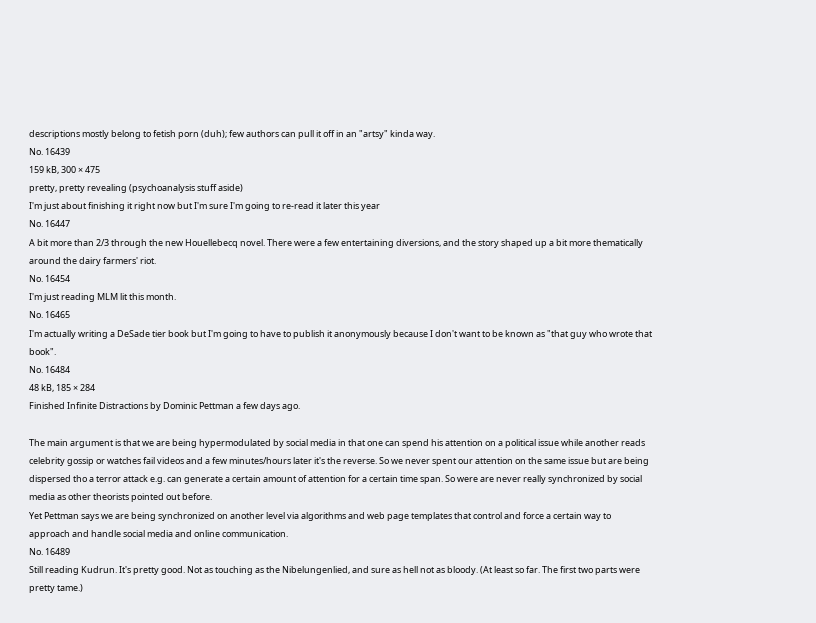descriptions mostly belong to fetish porn (duh); few authors can pull it off in an "artsy" kinda way.
No. 16439
159 kB, 300 × 475
pretty, pretty revealing (psychoanalysis stuff aside)
I'm just about finishing it right now but I'm sure I'm going to re-read it later this year
No. 16447
A bit more than 2/3 through the new Houellebecq novel. There were a few entertaining diversions, and the story shaped up a bit more thematically around the dairy farmers' riot.
No. 16454
I'm just reading MLM lit this month.
No. 16465
I'm actually writing a DeSade tier book but I'm going to have to publish it anonymously because I don't want to be known as "that guy who wrote that book".
No. 16484
48 kB, 185 × 284
Finished Infinite Distractions by Dominic Pettman a few days ago.

The main argument is that we are being hypermodulated by social media in that one can spend his attention on a political issue while another reads celebrity gossip or watches fail videos and a few minutes/hours later it's the reverse. So we never spent our attention on the same issue but are being dispersed tho a terror attack e.g. can generate a certain amount of attention for a certain time span. So were are never really synchronized by social media as other theorists pointed out before.
Yet Pettman says we are being synchronized on another level via algorithms and web page templates that control and force a certain way to approach and handle social media and online communication.
No. 16489
Still reading Kudrun. It's pretty good. Not as touching as the Nibelungenlied, and sure as hell not as bloody. (At least so far. The first two parts were pretty tame.)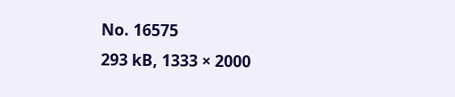No. 16575
293 kB, 1333 × 2000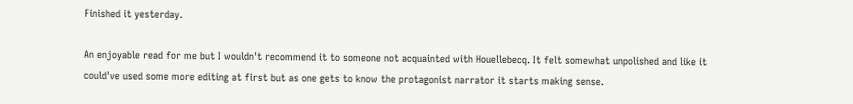Finished it yesterday.

An enjoyable read for me but I wouldn't recommend it to someone not acquainted with Houellebecq. It felt somewhat unpolished and like it could've used some more editing at first but as one gets to know the protagonist narrator it starts making sense.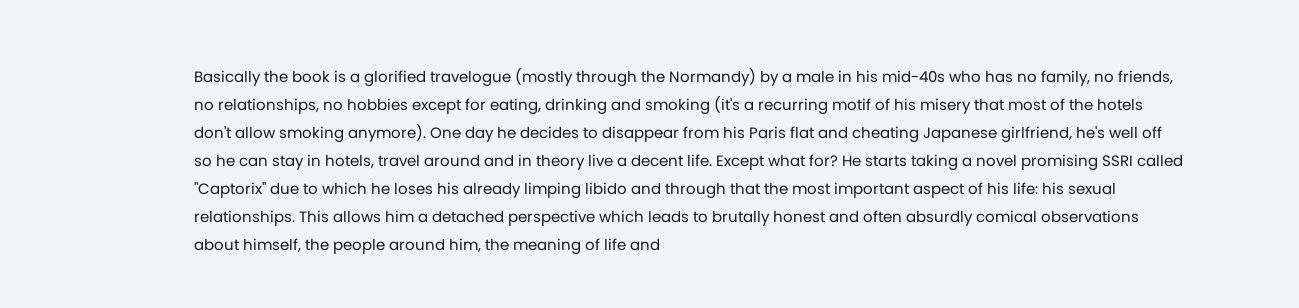Basically the book is a glorified travelogue (mostly through the Normandy) by a male in his mid-40s who has no family, no friends, no relationships, no hobbies except for eating, drinking and smoking (it's a recurring motif of his misery that most of the hotels don't allow smoking anymore). One day he decides to disappear from his Paris flat and cheating Japanese girlfriend, he's well off so he can stay in hotels, travel around and in theory live a decent life. Except what for? He starts taking a novel promising SSRI called "Captorix" due to which he loses his already limping libido and through that the most important aspect of his life: his sexual relationships. This allows him a detached perspective which leads to brutally honest and often absurdly comical observations about himself, the people around him, the meaning of life and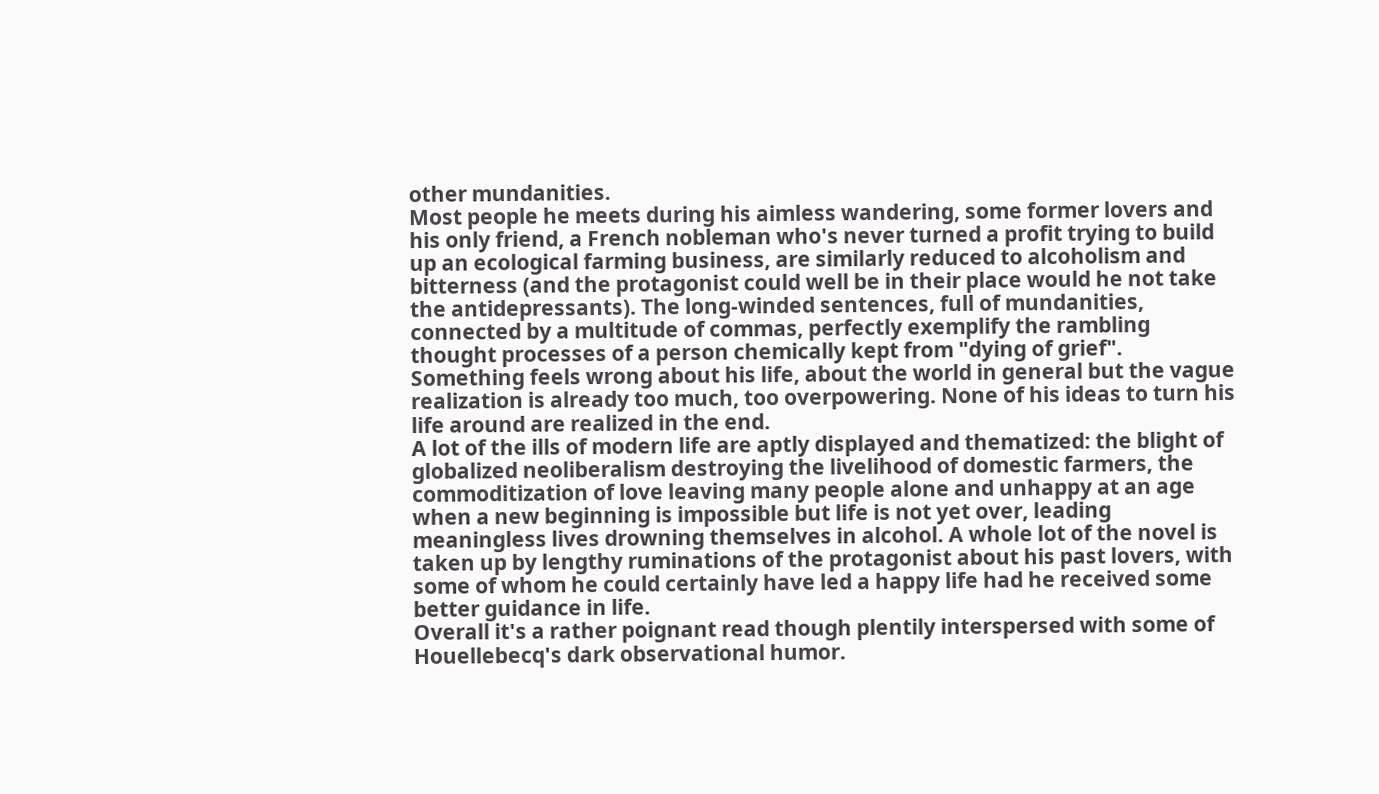other mundanities.
Most people he meets during his aimless wandering, some former lovers and his only friend, a French nobleman who's never turned a profit trying to build up an ecological farming business, are similarly reduced to alcoholism and bitterness (and the protagonist could well be in their place would he not take the antidepressants). The long-winded sentences, full of mundanities, connected by a multitude of commas, perfectly exemplify the rambling thought processes of a person chemically kept from "dying of grief". Something feels wrong about his life, about the world in general but the vague realization is already too much, too overpowering. None of his ideas to turn his life around are realized in the end.
A lot of the ills of modern life are aptly displayed and thematized: the blight of globalized neoliberalism destroying the livelihood of domestic farmers, the commoditization of love leaving many people alone and unhappy at an age when a new beginning is impossible but life is not yet over, leading meaningless lives drowning themselves in alcohol. A whole lot of the novel is taken up by lengthy ruminations of the protagonist about his past lovers, with some of whom he could certainly have led a happy life had he received some better guidance in life.
Overall it's a rather poignant read though plentily interspersed with some of Houellebecq's dark observational humor.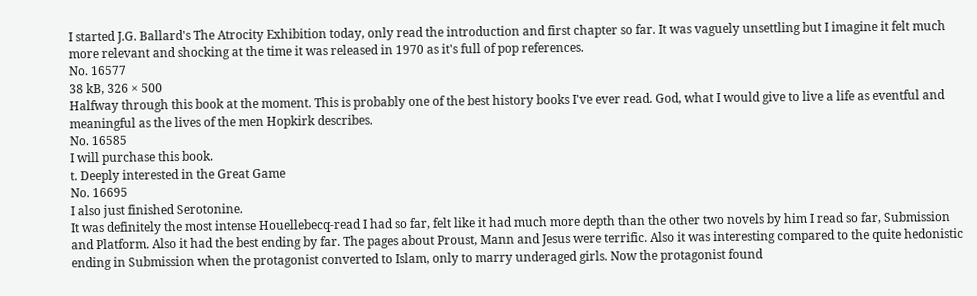I started J.G. Ballard's The Atrocity Exhibition today, only read the introduction and first chapter so far. It was vaguely unsettling but I imagine it felt much more relevant and shocking at the time it was released in 1970 as it's full of pop references.
No. 16577
38 kB, 326 × 500
Halfway through this book at the moment. This is probably one of the best history books I've ever read. God, what I would give to live a life as eventful and meaningful as the lives of the men Hopkirk describes.
No. 16585
I will purchase this book.
t. Deeply interested in the Great Game
No. 16695
I also just finished Serotonine.
It was definitely the most intense Houellebecq-read I had so far, felt like it had much more depth than the other two novels by him I read so far, Submission and Platform. Also it had the best ending by far. The pages about Proust, Mann and Jesus were terrific. Also it was interesting compared to the quite hedonistic ending in Submission when the protagonist converted to Islam, only to marry underaged girls. Now the protagonist found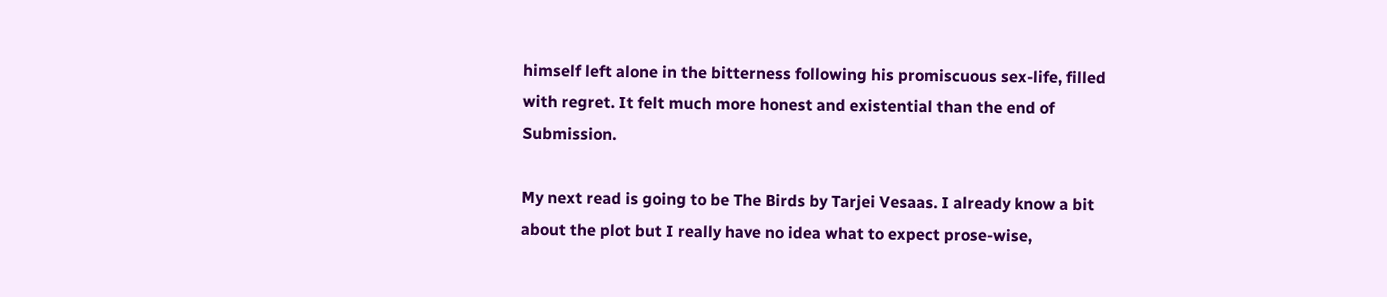himself left alone in the bitterness following his promiscuous sex-life, filled with regret. It felt much more honest and existential than the end of Submission.

My next read is going to be The Birds by Tarjei Vesaas. I already know a bit about the plot but I really have no idea what to expect prose-wise,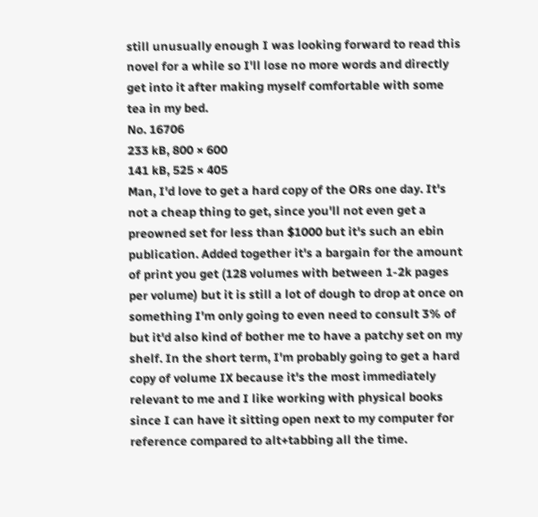still unusually enough I was looking forward to read this novel for a while so I'll lose no more words and directly get into it after making myself comfortable with some tea in my bed.
No. 16706
233 kB, 800 × 600
141 kB, 525 × 405
Man, I'd love to get a hard copy of the ORs one day. It's not a cheap thing to get, since you'll not even get a preowned set for less than $1000 but it's such an ebin publication. Added together it's a bargain for the amount of print you get (128 volumes with between 1-2k pages per volume) but it is still a lot of dough to drop at once on something I'm only going to even need to consult 3% of but it'd also kind of bother me to have a patchy set on my shelf. In the short term, I'm probably going to get a hard copy of volume IX because it's the most immediately relevant to me and I like working with physical books since I can have it sitting open next to my computer for reference compared to alt+tabbing all the time.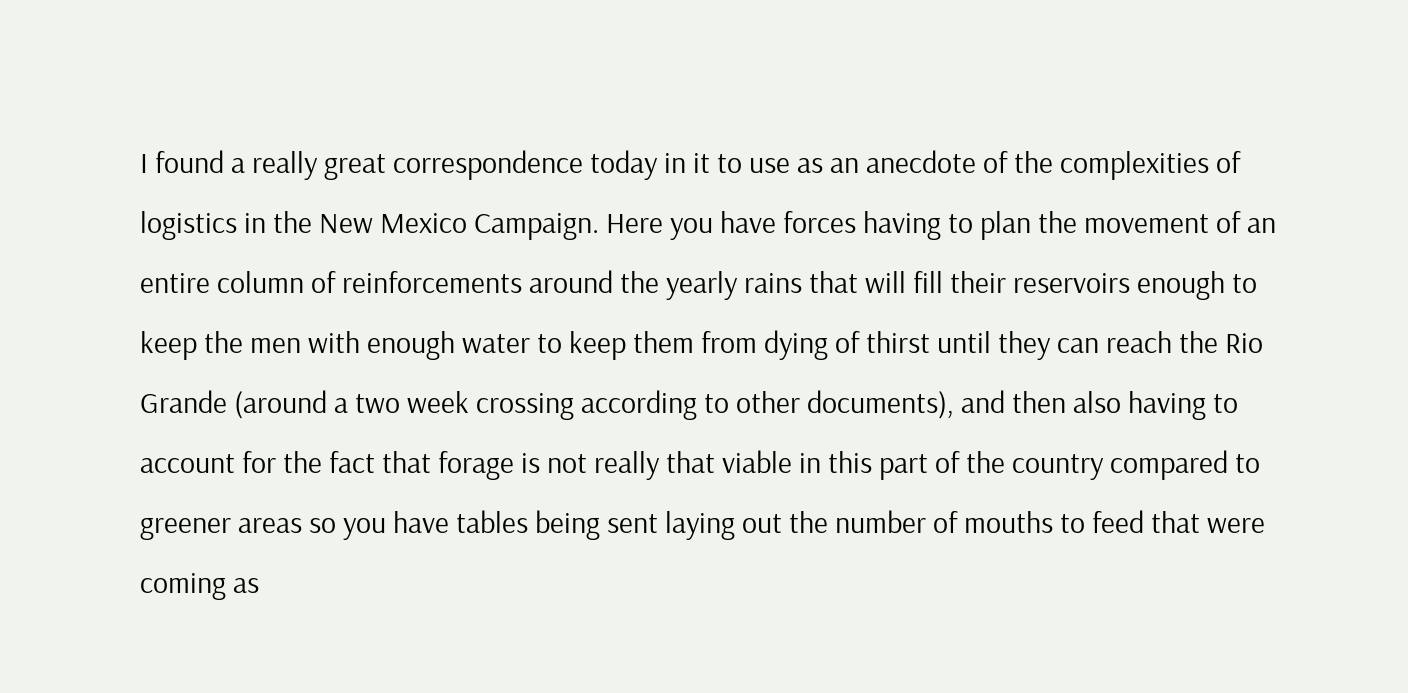I found a really great correspondence today in it to use as an anecdote of the complexities of logistics in the New Mexico Campaign. Here you have forces having to plan the movement of an entire column of reinforcements around the yearly rains that will fill their reservoirs enough to keep the men with enough water to keep them from dying of thirst until they can reach the Rio Grande (around a two week crossing according to other documents), and then also having to account for the fact that forage is not really that viable in this part of the country compared to greener areas so you have tables being sent laying out the number of mouths to feed that were coming as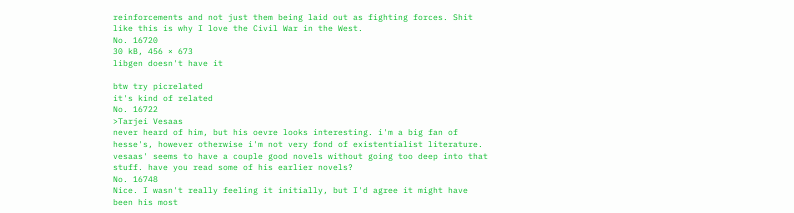reinforcements and not just them being laid out as fighting forces. Shit like this is why I love the Civil War in the West.
No. 16720
30 kB, 456 × 673
libgen doesn't have it

btw try picrelated
it's kind of related
No. 16722
>Tarjei Vesaas
never heard of him, but his oevre looks interesting. i'm a big fan of hesse's, however otherwise i'm not very fond of existentialist literature. vesaas' seems to have a couple good novels without going too deep into that stuff. have you read some of his earlier novels?
No. 16748
Nice. I wasn't really feeling it initially, but I'd agree it might have been his most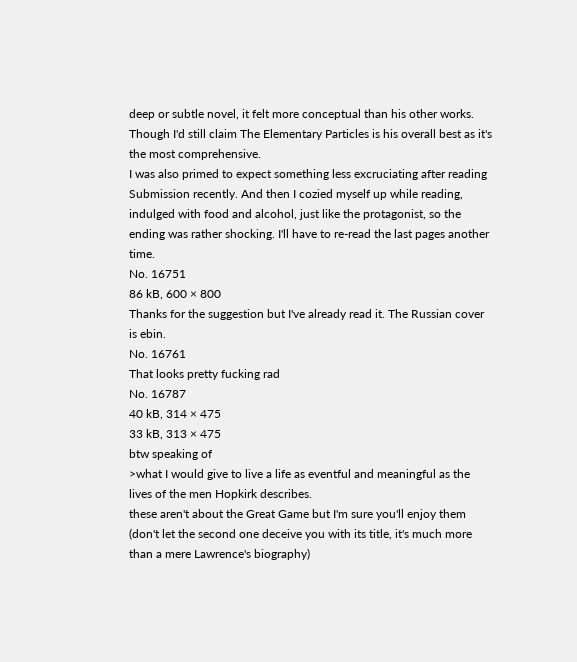deep or subtle novel, it felt more conceptual than his other works. Though I'd still claim The Elementary Particles is his overall best as it's the most comprehensive.
I was also primed to expect something less excruciating after reading Submission recently. And then I cozied myself up while reading, indulged with food and alcohol, just like the protagonist, so the ending was rather shocking. I'll have to re-read the last pages another time.
No. 16751
86 kB, 600 × 800
Thanks for the suggestion but I've already read it. The Russian cover is ebin.
No. 16761
That looks pretty fucking rad
No. 16787
40 kB, 314 × 475
33 kB, 313 × 475
btw speaking of
>what I would give to live a life as eventful and meaningful as the lives of the men Hopkirk describes.
these aren't about the Great Game but I'm sure you'll enjoy them (don't let the second one deceive you with its title, it's much more than a mere Lawrence's biography)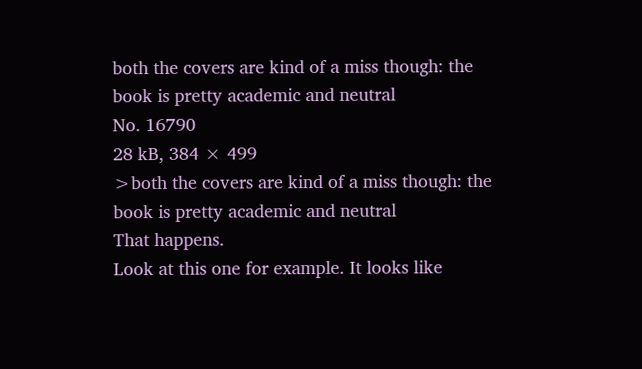both the covers are kind of a miss though: the book is pretty academic and neutral
No. 16790
28 kB, 384 × 499
>both the covers are kind of a miss though: the book is pretty academic and neutral
That happens.
Look at this one for example. It looks like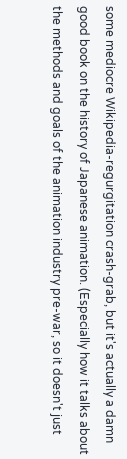some mediocre Wikipedia-regurgitation crash-grab, but it's actually a damn good book on the history of Japanese animation. (Especially how it talks about the methods and goals of the animation industry pre-war, so it doesn't just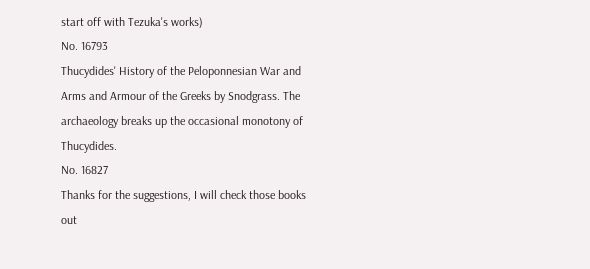start off with Tezuka's works)
No. 16793
Thucydides' History of the Peloponnesian War and Arms and Armour of the Greeks by Snodgrass. The archaeology breaks up the occasional monotony of Thucydides.
No. 16827
Thanks for the suggestions, I will check those books out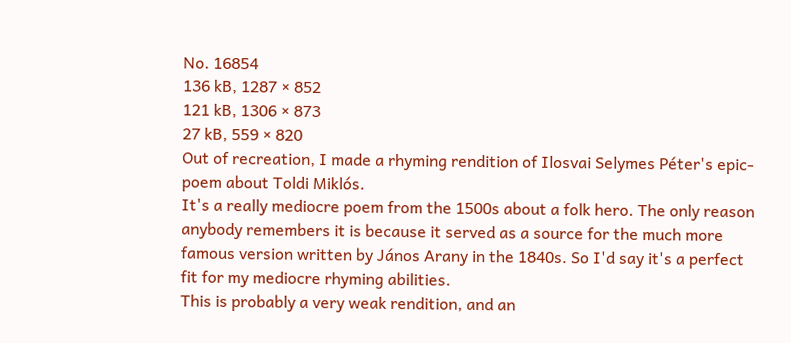No. 16854
136 kB, 1287 × 852
121 kB, 1306 × 873
27 kB, 559 × 820
Out of recreation, I made a rhyming rendition of Ilosvai Selymes Péter's epic-poem about Toldi Miklós.
It's a really mediocre poem from the 1500s about a folk hero. The only reason anybody remembers it is because it served as a source for the much more famous version written by János Arany in the 1840s. So I'd say it's a perfect fit for my mediocre rhyming abilities.
This is probably a very weak rendition, and an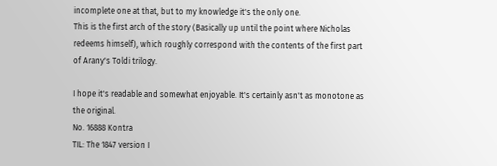incomplete one at that, but to my knowledge it's the only one.
This is the first arch of the story (Basically up until the point where Nicholas redeems himself), which roughly correspond with the contents of the first part of Arany's Toldi trilogy.

I hope it's readable and somewhat enjoyable. It's certainly asn't as monotone as the original.
No. 16888 Kontra
TIL: The 1847 version I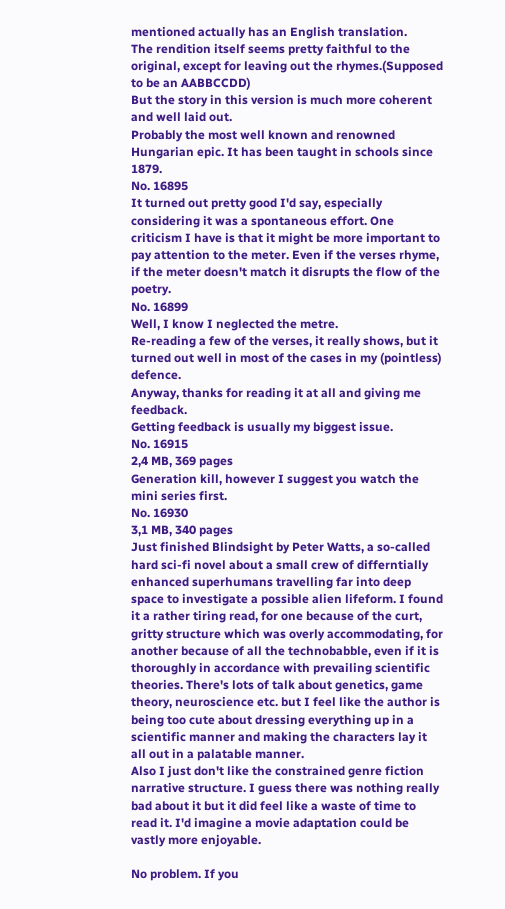mentioned actually has an English translation.
The rendition itself seems pretty faithful to the original, except for leaving out the rhymes.(Supposed to be an AABBCCDD)
But the story in this version is much more coherent and well laid out.
Probably the most well known and renowned Hungarian epic. It has been taught in schools since 1879.
No. 16895
It turned out pretty good I'd say, especially considering it was a spontaneous effort. One criticism I have is that it might be more important to pay attention to the meter. Even if the verses rhyme, if the meter doesn't match it disrupts the flow of the poetry.
No. 16899
Well, I know I neglected the metre.
Re-reading a few of the verses, it really shows, but it turned out well in most of the cases in my (pointless) defence.
Anyway, thanks for reading it at all and giving me feedback.
Getting feedback is usually my biggest issue.
No. 16915
2,4 MB, 369 pages
Generation kill, however I suggest you watch the mini series first.
No. 16930
3,1 MB, 340 pages
Just finished Blindsight by Peter Watts, a so-called hard sci-fi novel about a small crew of differntially enhanced superhumans travelling far into deep space to investigate a possible alien lifeform. I found it a rather tiring read, for one because of the curt, gritty structure which was overly accommodating, for another because of all the technobabble, even if it is thoroughly in accordance with prevailing scientific theories. There's lots of talk about genetics, game theory, neuroscience etc. but I feel like the author is being too cute about dressing everything up in a scientific manner and making the characters lay it all out in a palatable manner.
Also I just don't like the constrained genre fiction narrative structure. I guess there was nothing really bad about it but it did feel like a waste of time to read it. I'd imagine a movie adaptation could be vastly more enjoyable.

No problem. If you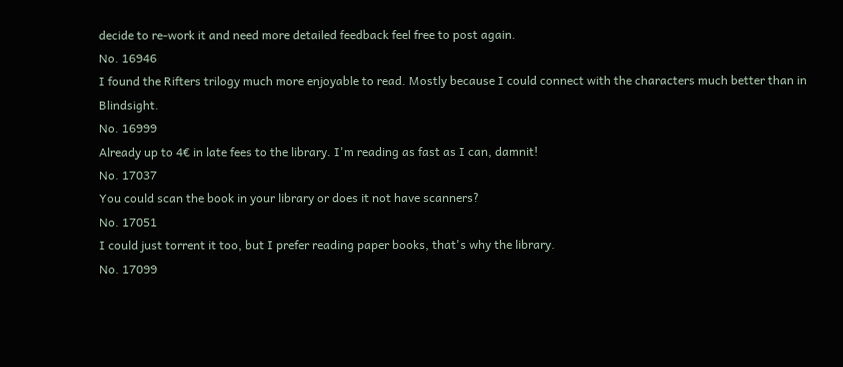decide to re-work it and need more detailed feedback feel free to post again.
No. 16946
I found the Rifters trilogy much more enjoyable to read. Mostly because I could connect with the characters much better than in Blindsight.
No. 16999
Already up to 4€ in late fees to the library. I'm reading as fast as I can, damnit!
No. 17037
You could scan the book in your library or does it not have scanners?
No. 17051
I could just torrent it too, but I prefer reading paper books, that's why the library.
No. 17099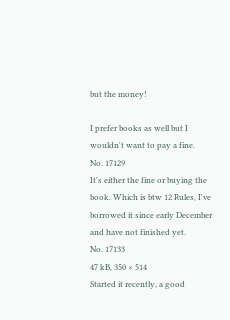but the money!

I prefer books as well but I wouldn't want to pay a fine.
No. 17129
It's either the fine or buying the book. Which is btw 12 Rules, I've borrowed it since early December and have not finished yet.
No. 17133
47 kB, 350 × 514
Started it recently, a good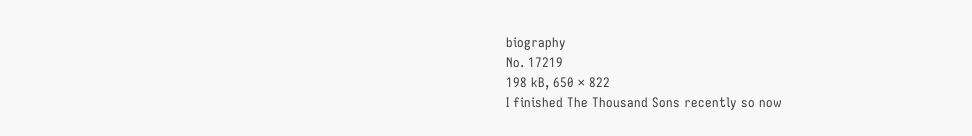biography
No. 17219
198 kB, 650 × 822
I finished The Thousand Sons recently so now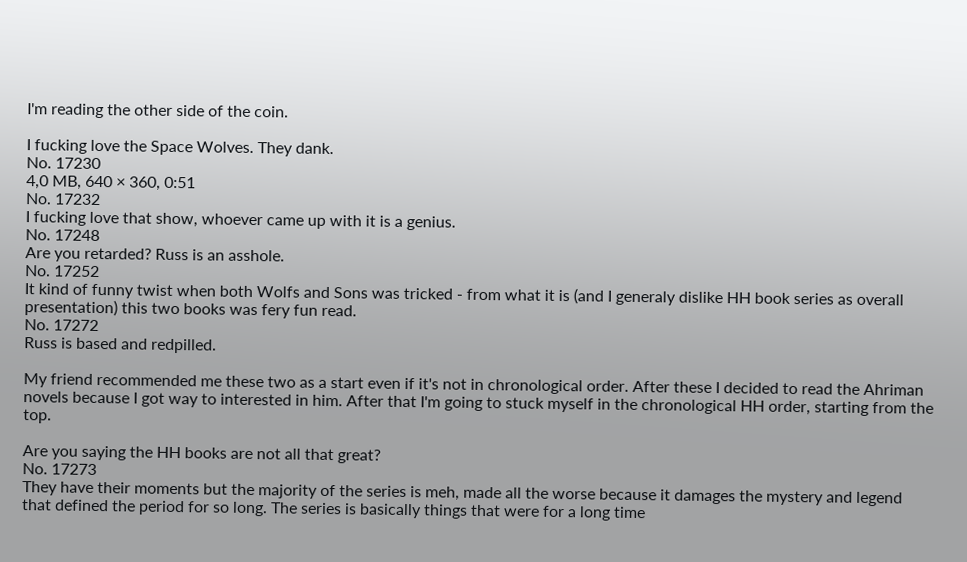I'm reading the other side of the coin.

I fucking love the Space Wolves. They dank.
No. 17230
4,0 MB, 640 × 360, 0:51
No. 17232
I fucking love that show, whoever came up with it is a genius.
No. 17248
Are you retarded? Russ is an asshole.
No. 17252
It kind of funny twist when both Wolfs and Sons was tricked - from what it is (and I generaly dislike HH book series as overall presentation) this two books was fery fun read.
No. 17272
Russ is based and redpilled.

My friend recommended me these two as a start even if it's not in chronological order. After these I decided to read the Ahriman novels because I got way to interested in him. After that I'm going to stuck myself in the chronological HH order, starting from the top.

Are you saying the HH books are not all that great?
No. 17273
They have their moments but the majority of the series is meh, made all the worse because it damages the mystery and legend that defined the period for so long. The series is basically things that were for a long time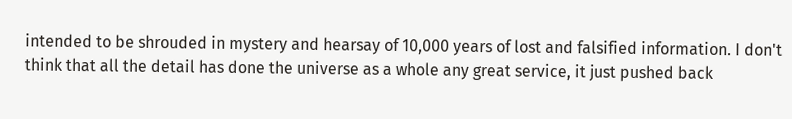intended to be shrouded in mystery and hearsay of 10,000 years of lost and falsified information. I don't think that all the detail has done the universe as a whole any great service, it just pushed back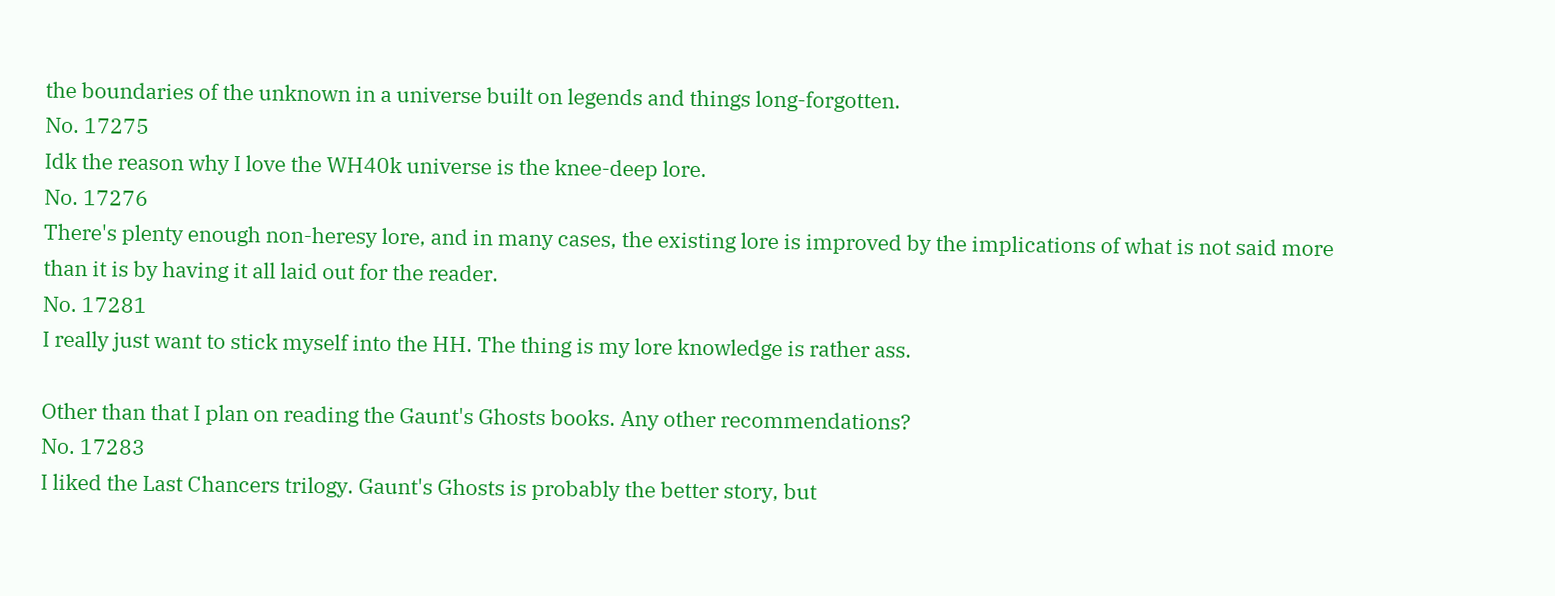the boundaries of the unknown in a universe built on legends and things long-forgotten.
No. 17275
Idk the reason why I love the WH40k universe is the knee-deep lore.
No. 17276
There's plenty enough non-heresy lore, and in many cases, the existing lore is improved by the implications of what is not said more than it is by having it all laid out for the reader.
No. 17281
I really just want to stick myself into the HH. The thing is my lore knowledge is rather ass.

Other than that I plan on reading the Gaunt's Ghosts books. Any other recommendations?
No. 17283
I liked the Last Chancers trilogy. Gaunt's Ghosts is probably the better story, but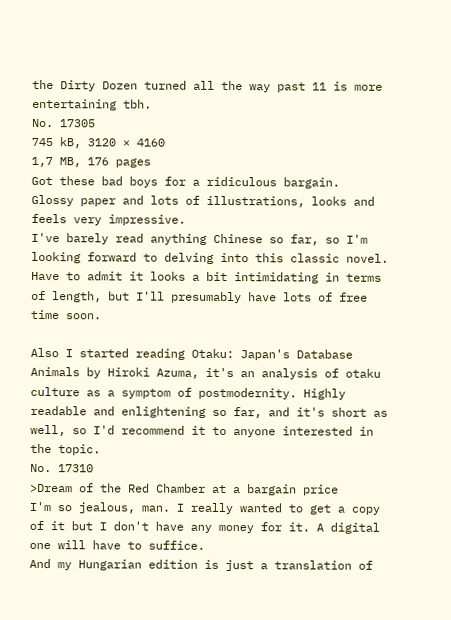the Dirty Dozen turned all the way past 11 is more entertaining tbh.
No. 17305
745 kB, 3120 × 4160
1,7 MB, 176 pages
Got these bad boys for a ridiculous bargain.
Glossy paper and lots of illustrations, looks and feels very impressive.
I've barely read anything Chinese so far, so I'm looking forward to delving into this classic novel. Have to admit it looks a bit intimidating in terms of length, but I'll presumably have lots of free time soon.

Also I started reading Otaku: Japan's Database Animals by Hiroki Azuma, it's an analysis of otaku culture as a symptom of postmodernity. Highly readable and enlightening so far, and it's short as well, so I'd recommend it to anyone interested in the topic.
No. 17310
>Dream of the Red Chamber at a bargain price
I'm so jealous, man. I really wanted to get a copy of it but I don't have any money for it. A digital one will have to suffice.
And my Hungarian edition is just a translation of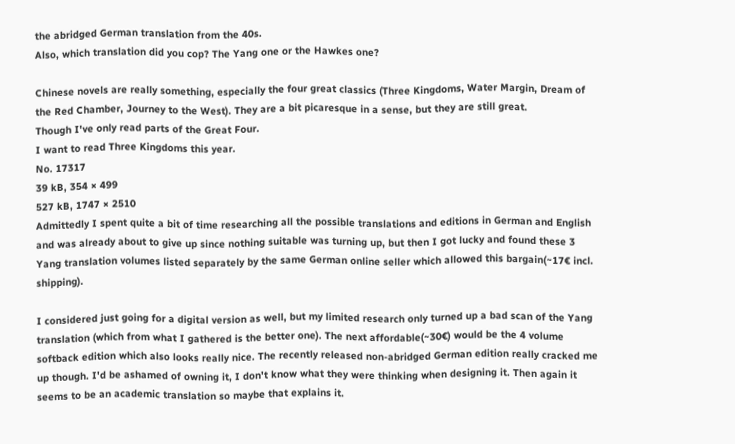the abridged German translation from the 40s.
Also, which translation did you cop? The Yang one or the Hawkes one?

Chinese novels are really something, especially the four great classics (Three Kingdoms, Water Margin, Dream of the Red Chamber, Journey to the West). They are a bit picaresque in a sense, but they are still great.
Though I've only read parts of the Great Four.
I want to read Three Kingdoms this year.
No. 17317
39 kB, 354 × 499
527 kB, 1747 × 2510
Admittedly I spent quite a bit of time researching all the possible translations and editions in German and English and was already about to give up since nothing suitable was turning up, but then I got lucky and found these 3 Yang translation volumes listed separately by the same German online seller which allowed this bargain(~17€ incl. shipping).

I considered just going for a digital version as well, but my limited research only turned up a bad scan of the Yang translation (which from what I gathered is the better one). The next affordable(~30€) would be the 4 volume softback edition which also looks really nice. The recently released non-abridged German edition really cracked me up though. I'd be ashamed of owning it, I don't know what they were thinking when designing it. Then again it seems to be an academic translation so maybe that explains it.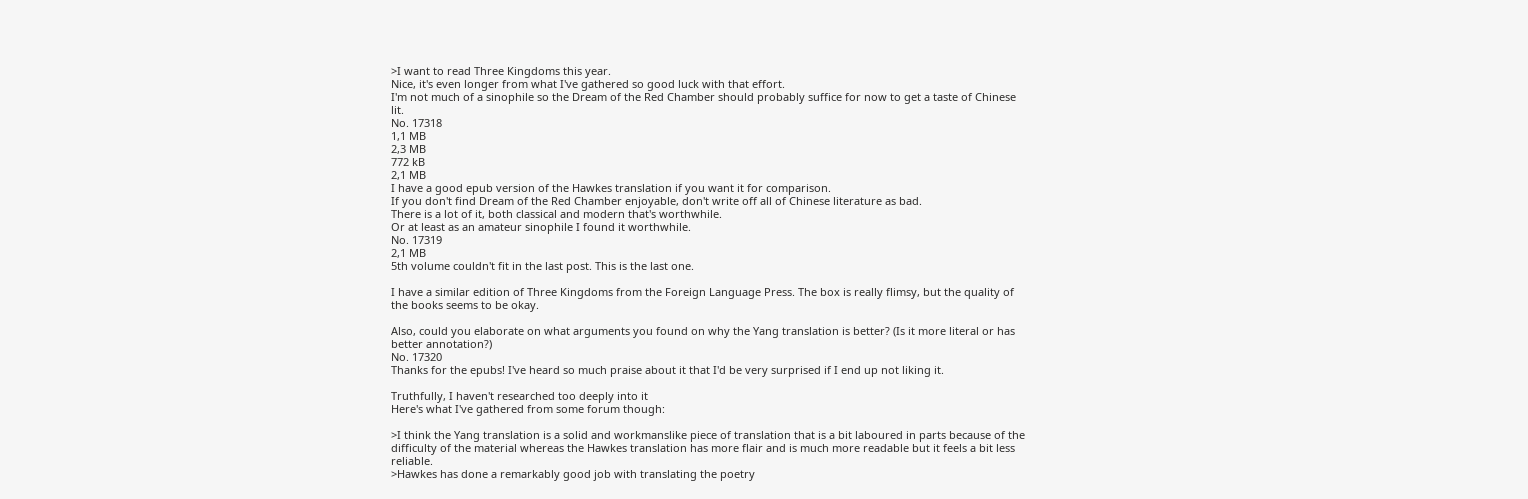>I want to read Three Kingdoms this year.
Nice, it's even longer from what I've gathered so good luck with that effort.
I'm not much of a sinophile so the Dream of the Red Chamber should probably suffice for now to get a taste of Chinese lit.
No. 17318
1,1 MB
2,3 MB
772 kB
2,1 MB
I have a good epub version of the Hawkes translation if you want it for comparison.
If you don't find Dream of the Red Chamber enjoyable, don't write off all of Chinese literature as bad.
There is a lot of it, both classical and modern that's worthwhile.
Or at least as an amateur sinophile I found it worthwhile.
No. 17319
2,1 MB
5th volume couldn't fit in the last post. This is the last one.

I have a similar edition of Three Kingdoms from the Foreign Language Press. The box is really flimsy, but the quality of the books seems to be okay.

Also, could you elaborate on what arguments you found on why the Yang translation is better? (Is it more literal or has better annotation?)
No. 17320
Thanks for the epubs! I've heard so much praise about it that I'd be very surprised if I end up not liking it.

Truthfully, I haven't researched too deeply into it
Here's what I've gathered from some forum though:

>I think the Yang translation is a solid and workmanslike piece of translation that is a bit laboured in parts because of the difficulty of the material whereas the Hawkes translation has more flair and is much more readable but it feels a bit less reliable.
>Hawkes has done a remarkably good job with translating the poetry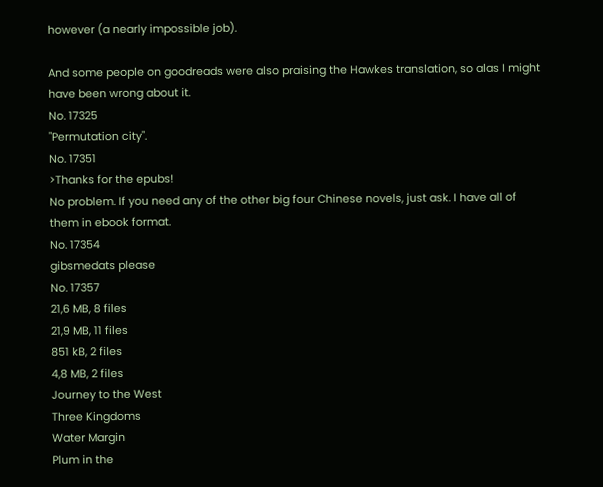however (a nearly impossible job).

And some people on goodreads were also praising the Hawkes translation, so alas I might have been wrong about it.
No. 17325
"Permutation city".
No. 17351
>Thanks for the epubs!
No problem. If you need any of the other big four Chinese novels, just ask. I have all of them in ebook format.
No. 17354
gibsmedats please
No. 17357
21,6 MB, 8 files
21,9 MB, 11 files
851 kB, 2 files
4,8 MB, 2 files
Journey to the West
Three Kingdoms
Water Margin
Plum in the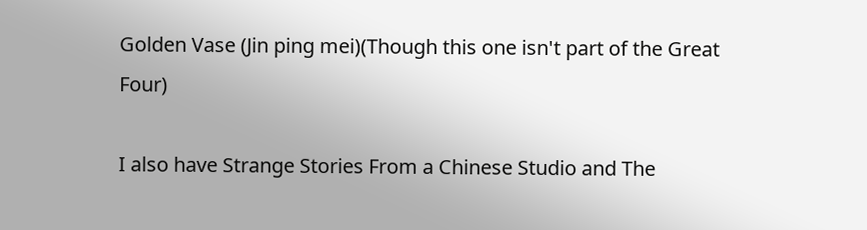Golden Vase (Jin ping mei)(Though this one isn't part of the Great Four)

I also have Strange Stories From a Chinese Studio and The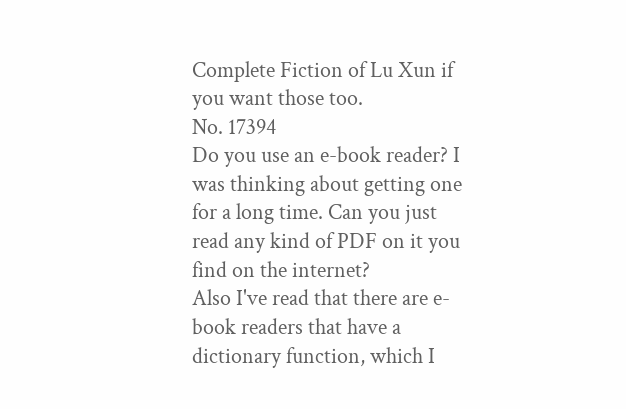Complete Fiction of Lu Xun if you want those too.
No. 17394
Do you use an e-book reader? I was thinking about getting one for a long time. Can you just read any kind of PDF on it you find on the internet?
Also I've read that there are e-book readers that have a dictionary function, which I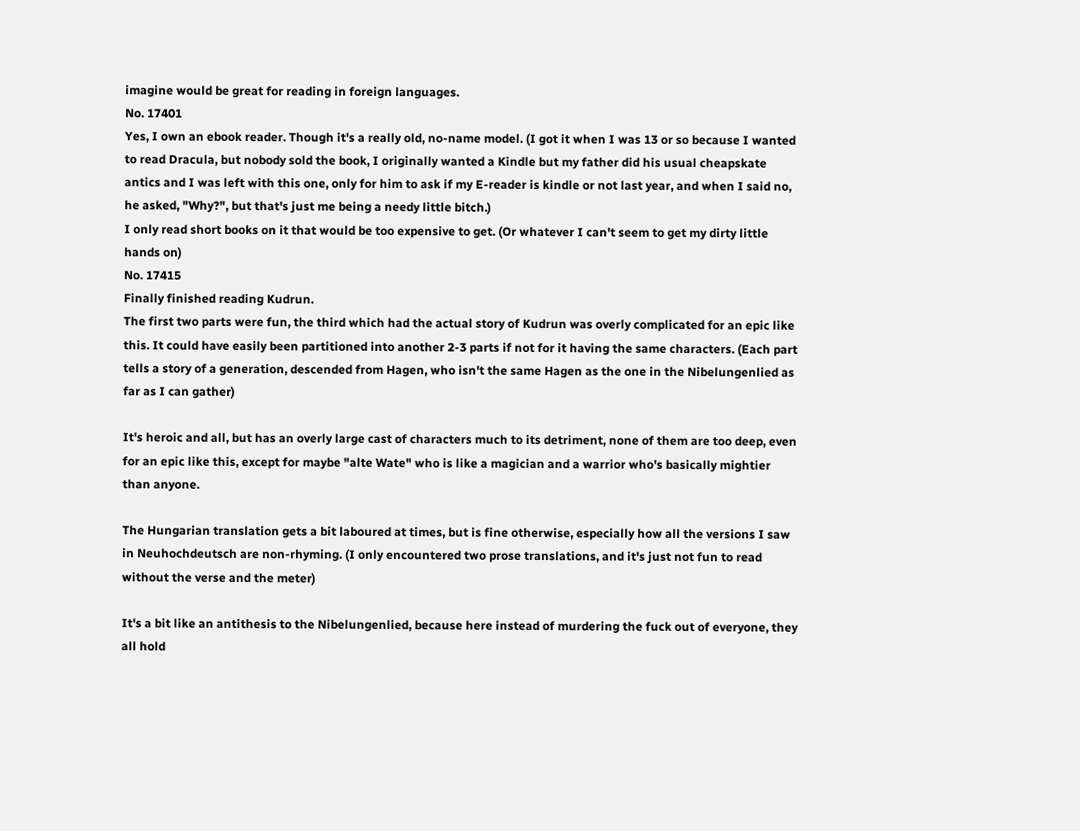imagine would be great for reading in foreign languages.
No. 17401
Yes, I own an ebook reader. Though it's a really old, no-name model. (I got it when I was 13 or so because I wanted to read Dracula, but nobody sold the book, I originally wanted a Kindle but my father did his usual cheapskate antics and I was left with this one, only for him to ask if my E-reader is kindle or not last year, and when I said no, he asked, "Why?", but that's just me being a needy little bitch.)
I only read short books on it that would be too expensive to get. (Or whatever I can't seem to get my dirty little hands on)
No. 17415
Finally finished reading Kudrun.
The first two parts were fun, the third which had the actual story of Kudrun was overly complicated for an epic like this. It could have easily been partitioned into another 2-3 parts if not for it having the same characters. (Each part tells a story of a generation, descended from Hagen, who isn't the same Hagen as the one in the Nibelungenlied as far as I can gather)

It's heroic and all, but has an overly large cast of characters much to its detriment, none of them are too deep, even for an epic like this, except for maybe "alte Wate" who is like a magician and a warrior who's basically mightier than anyone.

The Hungarian translation gets a bit laboured at times, but is fine otherwise, especially how all the versions I saw in Neuhochdeutsch are non-rhyming. (I only encountered two prose translations, and it's just not fun to read without the verse and the meter)

It's a bit like an antithesis to the Nibelungenlied, because here instead of murdering the fuck out of everyone, they all hold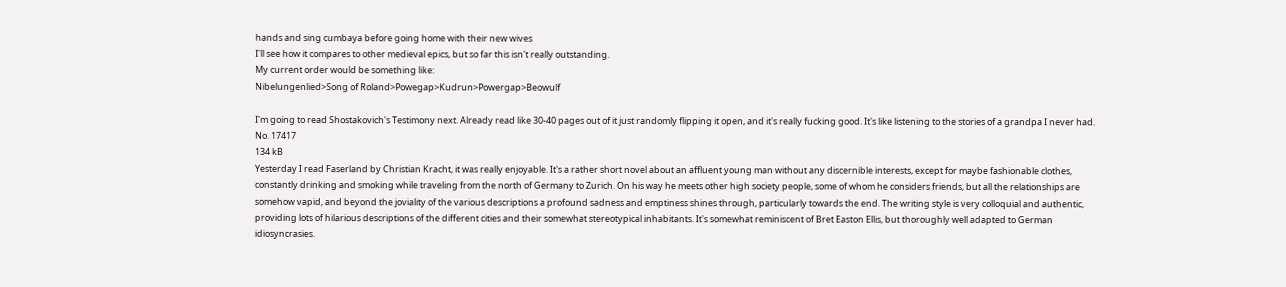hands and sing cumbaya before going home with their new wives
I'll see how it compares to other medieval epics, but so far this isn't really outstanding.
My current order would be something like:
Nibelungenlied>Song of Roland>Powegap>Kudrun>Powergap>Beowulf

I'm going to read Shostakovich's Testimony next. Already read like 30-40 pages out of it just randomly flipping it open, and it's really fucking good. It's like listening to the stories of a grandpa I never had.
No. 17417
134 kB
Yesterday I read Faserland by Christian Kracht, it was really enjoyable. It's a rather short novel about an affluent young man without any discernible interests, except for maybe fashionable clothes, constantly drinking and smoking while traveling from the north of Germany to Zurich. On his way he meets other high society people, some of whom he considers friends, but all the relationships are somehow vapid, and beyond the joviality of the various descriptions a profound sadness and emptiness shines through, particularly towards the end. The writing style is very colloquial and authentic, providing lots of hilarious descriptions of the different cities and their somewhat stereotypical inhabitants. It's somewhat reminiscent of Bret Easton Ellis, but thoroughly well adapted to German idiosyncrasies.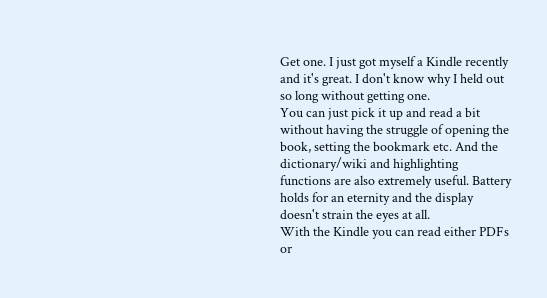Get one. I just got myself a Kindle recently and it's great. I don't know why I held out so long without getting one.
You can just pick it up and read a bit without having the struggle of opening the book, setting the bookmark etc. And the dictionary/wiki and highlighting functions are also extremely useful. Battery holds for an eternity and the display doesn't strain the eyes at all.
With the Kindle you can read either PDFs or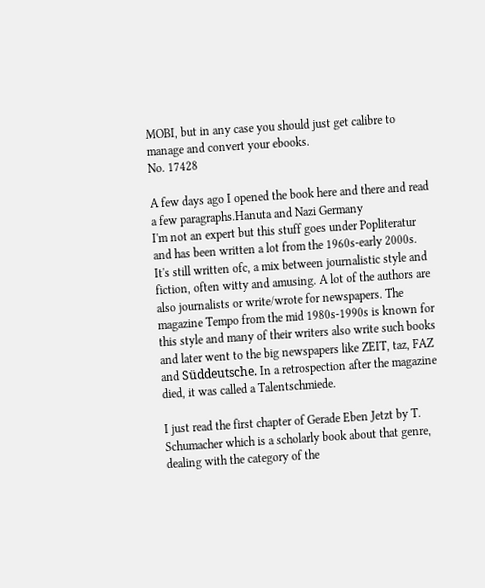MOBI, but in any case you should just get calibre to manage and convert your ebooks.
No. 17428

A few days ago I opened the book here and there and read a few paragraphs.Hanuta and Nazi Germany
I'm not an expert but this stuff goes under Popliteratur and has been written a lot from the 1960s-early 2000s. It's still written ofc, a mix between journalistic style and fiction, often witty and amusing. A lot of the authors are also journalists or write/wrote for newspapers. The magazine Tempo from the mid 1980s-1990s is known for this style and many of their writers also write such books and later went to the big newspapers like ZEIT, taz, FAZ and Süddeutsche. In a retrospection after the magazine died, it was called a Talentschmiede.

I just read the first chapter of Gerade Eben Jetzt by T. Schumacher which is a scholarly book about that genre, dealing with the category of the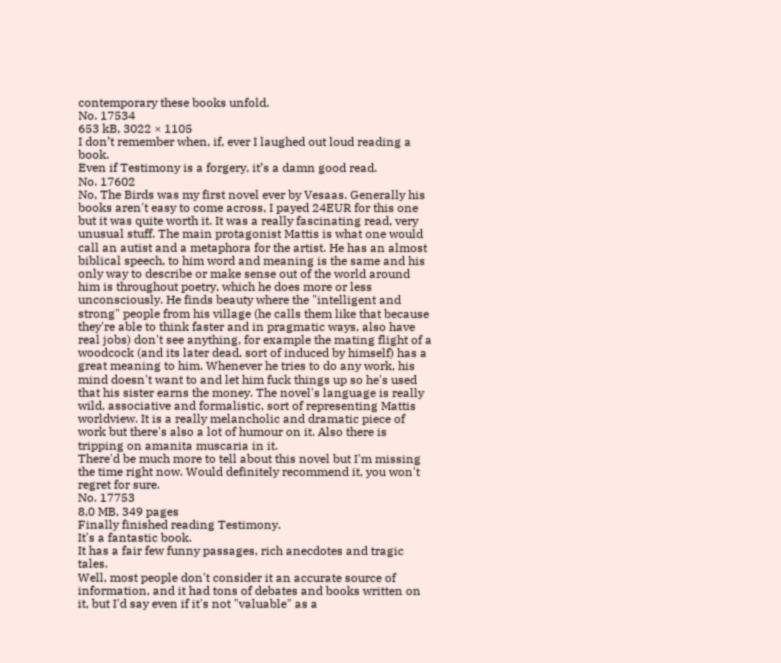contemporary these books unfold.
No. 17534
653 kB, 3022 × 1105
I don’t remember when, if, ever I laughed out loud reading a book.
Even if Testimony is a forgery, it’s a damn good read.
No. 17602
No, The Birds was my first novel ever by Vesaas. Generally his books aren't easy to come across, I payed 24EUR for this one but it was quite worth it. It was a really fascinating read, very unusual stuff. The main protagonist Mattis is what one would call an autist and a metaphora for the artist. He has an almost biblical speech, to him word and meaning is the same and his only way to describe or make sense out of the world around him is throughout poetry, which he does more or less unconsciously. He finds beauty where the "intelligent and strong" people from his village (he calls them like that because they're able to think faster and in pragmatic ways, also have real jobs) don't see anything, for example the mating flight of a woodcock (and its later dead, sort of induced by himself) has a great meaning to him. Whenever he tries to do any work, his mind doesn't want to and let him fuck things up so he's used that his sister earns the money. The novel's language is really wild, associative and formalistic, sort of representing Mattis worldview. It is a really melancholic and dramatic piece of work but there's also a lot of humour on it. Also there is tripping on amanita muscaria in it.
There'd be much more to tell about this novel but I'm missing the time right now. Would definitely recommend it, you won't regret for sure.
No. 17753
8,0 MB, 349 pages
Finally finished reading Testimony.
It's a fantastic book.
It has a fair few funny passages, rich anecdotes and tragic tales.
Well, most people don't consider it an accurate source of information, and it had tons of debates and books written on it, but I'd say even if it's not "valuable" as a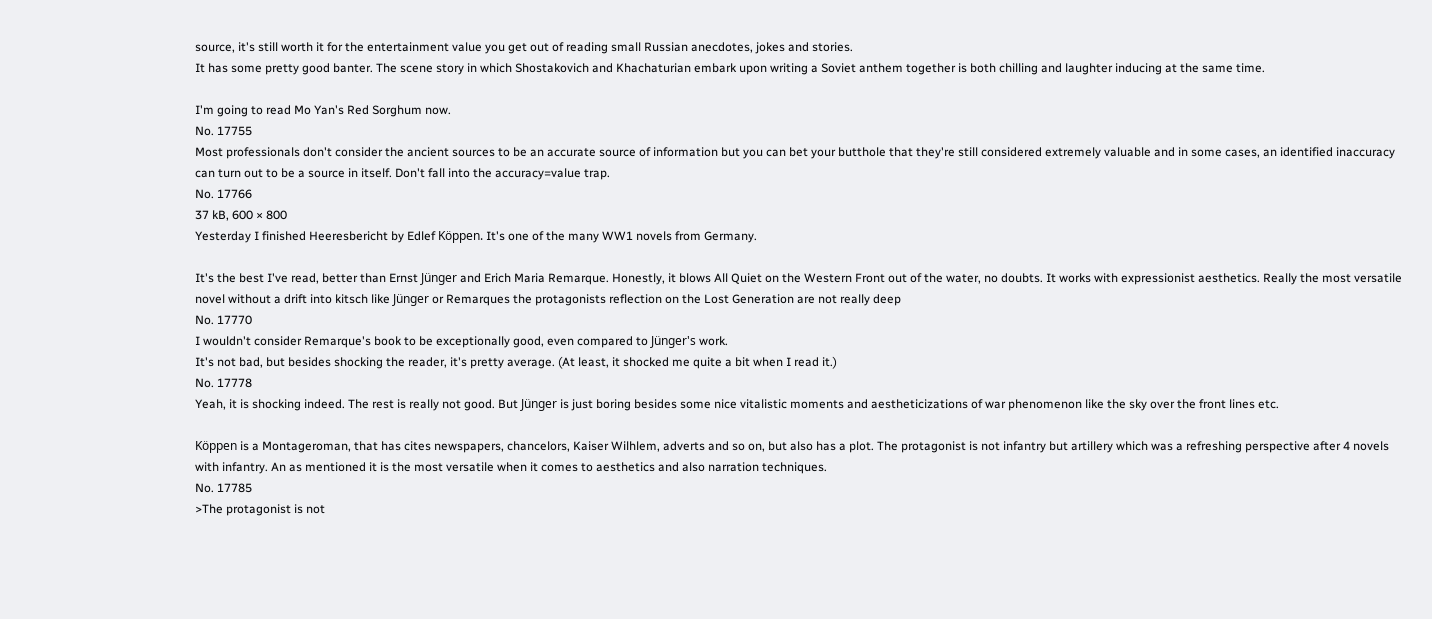source, it's still worth it for the entertainment value you get out of reading small Russian anecdotes, jokes and stories.
It has some pretty good banter. The scene story in which Shostakovich and Khachaturian embark upon writing a Soviet anthem together is both chilling and laughter inducing at the same time.

I'm going to read Mo Yan's Red Sorghum now.
No. 17755
Most professionals don't consider the ancient sources to be an accurate source of information but you can bet your butthole that they're still considered extremely valuable and in some cases, an identified inaccuracy can turn out to be a source in itself. Don't fall into the accuracy=value trap.
No. 17766
37 kB, 600 × 800
Yesterday I finished Heeresbericht by Edlef Köppen. It's one of the many WW1 novels from Germany.

It's the best I've read, better than Ernst Jünger and Erich Maria Remarque. Honestly, it blows All Quiet on the Western Front out of the water, no doubts. It works with expressionist aesthetics. Really the most versatile novel without a drift into kitsch like Jünger or Remarques the protagonists reflection on the Lost Generation are not really deep
No. 17770
I wouldn't consider Remarque's book to be exceptionally good, even compared to Jünger's work.
It's not bad, but besides shocking the reader, it's pretty average. (At least, it shocked me quite a bit when I read it.)
No. 17778
Yeah, it is shocking indeed. The rest is really not good. But Jünger is just boring besides some nice vitalistic moments and aestheticizations of war phenomenon like the sky over the front lines etc.

Köppen is a Montageroman, that has cites newspapers, chancelors, Kaiser Wilhlem, adverts and so on, but also has a plot. The protagonist is not infantry but artillery which was a refreshing perspective after 4 novels with infantry. An as mentioned it is the most versatile when it comes to aesthetics and also narration techniques.
No. 17785
>The protagonist is not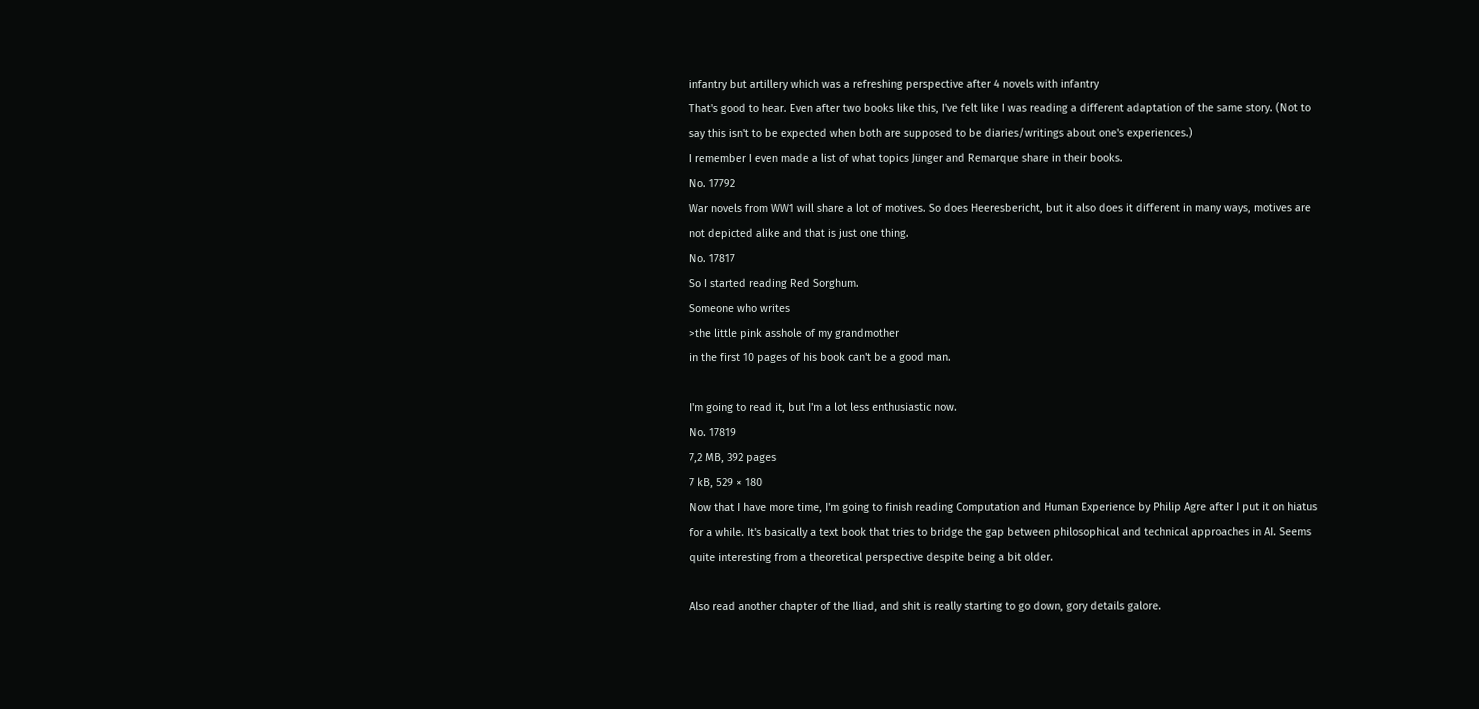infantry but artillery which was a refreshing perspective after 4 novels with infantry
That's good to hear. Even after two books like this, I've felt like I was reading a different adaptation of the same story. (Not to say this isn't to be expected when both are supposed to be diaries/writings about one's experiences.)
I remember I even made a list of what topics Jünger and Remarque share in their books.
No. 17792
War novels from WW1 will share a lot of motives. So does Heeresbericht, but it also does it different in many ways, motives are not depicted alike and that is just one thing.
No. 17817
So I started reading Red Sorghum.
Someone who writes
>the little pink asshole of my grandmother
in the first 10 pages of his book can't be a good man.

I'm going to read it, but I'm a lot less enthusiastic now.
No. 17819
7,2 MB, 392 pages
7 kB, 529 × 180
Now that I have more time, I'm going to finish reading Computation and Human Experience by Philip Agre after I put it on hiatus for a while. It's basically a text book that tries to bridge the gap between philosophical and technical approaches in AI. Seems quite interesting from a theoretical perspective despite being a bit older.

Also read another chapter of the Iliad, and shit is really starting to go down, gory details galore.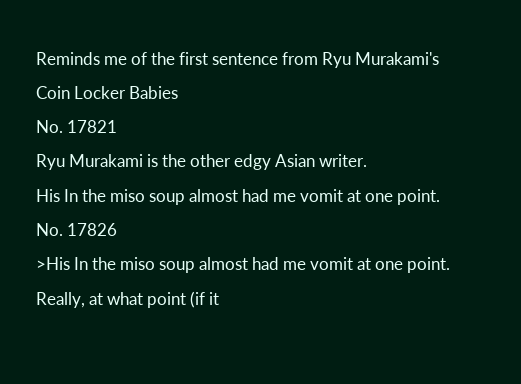Reminds me of the first sentence from Ryu Murakami's Coin Locker Babies
No. 17821
Ryu Murakami is the other edgy Asian writer.
His In the miso soup almost had me vomit at one point.
No. 17826
>His In the miso soup almost had me vomit at one point.
Really, at what point (if it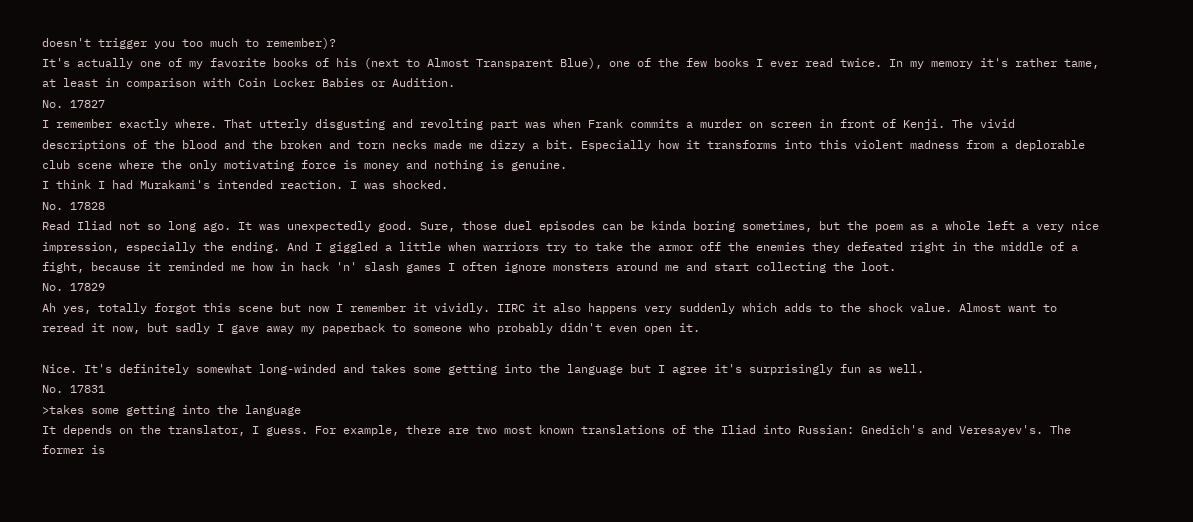doesn't trigger you too much to remember)?
It's actually one of my favorite books of his (next to Almost Transparent Blue), one of the few books I ever read twice. In my memory it's rather tame, at least in comparison with Coin Locker Babies or Audition.
No. 17827
I remember exactly where. That utterly disgusting and revolting part was when Frank commits a murder on screen in front of Kenji. The vivid descriptions of the blood and the broken and torn necks made me dizzy a bit. Especially how it transforms into this violent madness from a deplorable club scene where the only motivating force is money and nothing is genuine.
I think I had Murakami's intended reaction. I was shocked.
No. 17828
Read Iliad not so long ago. It was unexpectedly good. Sure, those duel episodes can be kinda boring sometimes, but the poem as a whole left a very nice impression, especially the ending. And I giggled a little when warriors try to take the armor off the enemies they defeated right in the middle of a fight, because it reminded me how in hack 'n' slash games I often ignore monsters around me and start collecting the loot.
No. 17829
Ah yes, totally forgot this scene but now I remember it vividly. IIRC it also happens very suddenly which adds to the shock value. Almost want to reread it now, but sadly I gave away my paperback to someone who probably didn't even open it.

Nice. It's definitely somewhat long-winded and takes some getting into the language but I agree it's surprisingly fun as well.
No. 17831
>takes some getting into the language
It depends on the translator, I guess. For example, there are two most known translations of the Iliad into Russian: Gnedich's and Veresayev's. The former is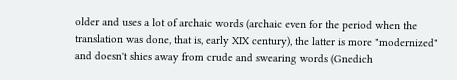older and uses a lot of archaic words (archaic even for the period when the translation was done, that is, early XIX century), the latter is more "modernized" and doesn't shies away from crude and swearing words (Gnedich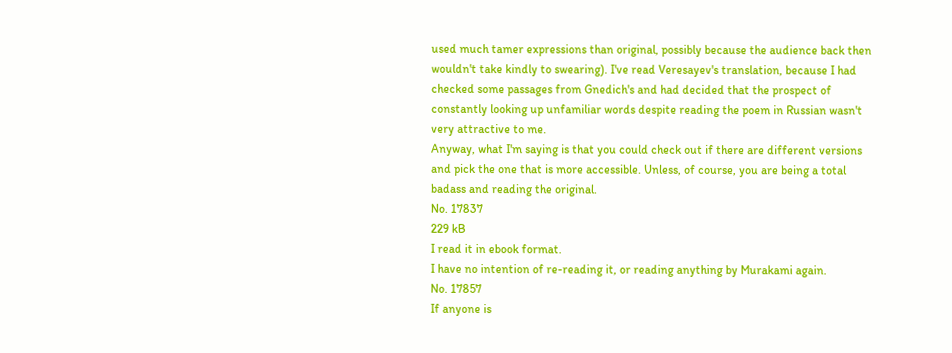used much tamer expressions than original, possibly because the audience back then wouldn't take kindly to swearing). I've read Veresayev's translation, because I had checked some passages from Gnedich's and had decided that the prospect of constantly looking up unfamiliar words despite reading the poem in Russian wasn't very attractive to me.
Anyway, what I'm saying is that you could check out if there are different versions and pick the one that is more accessible. Unless, of course, you are being a total badass and reading the original.
No. 17837
229 kB
I read it in ebook format.
I have no intention of re-reading it, or reading anything by Murakami again.
No. 17857
If anyone is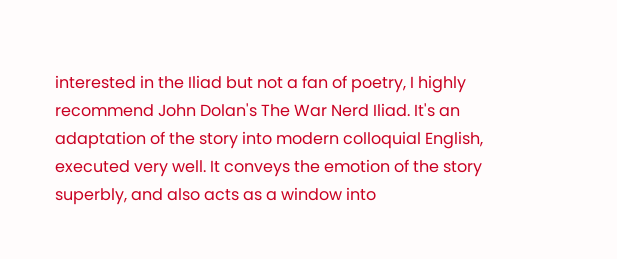interested in the Iliad but not a fan of poetry, I highly recommend John Dolan's The War Nerd Iliad. It's an adaptation of the story into modern colloquial English, executed very well. It conveys the emotion of the story superbly, and also acts as a window into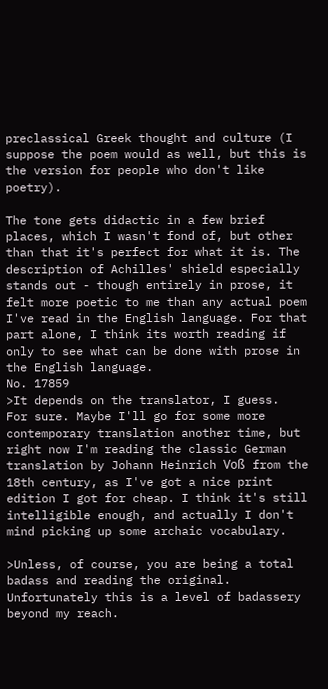preclassical Greek thought and culture (I suppose the poem would as well, but this is the version for people who don't like poetry).

The tone gets didactic in a few brief places, which I wasn't fond of, but other than that it's perfect for what it is. The description of Achilles' shield especially stands out - though entirely in prose, it felt more poetic to me than any actual poem I've read in the English language. For that part alone, I think its worth reading if only to see what can be done with prose in the English language.
No. 17859
>It depends on the translator, I guess.
For sure. Maybe I'll go for some more contemporary translation another time, but right now I'm reading the classic German translation by Johann Heinrich Voß from the 18th century, as I've got a nice print edition I got for cheap. I think it's still intelligible enough, and actually I don't mind picking up some archaic vocabulary.

>Unless, of course, you are being a total badass and reading the original.
Unfortunately this is a level of badassery beyond my reach.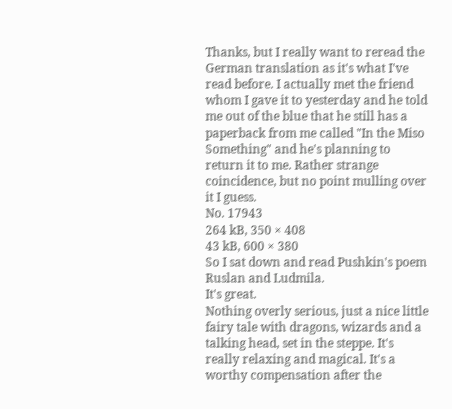Thanks, but I really want to reread the German translation as it's what I've read before. I actually met the friend whom I gave it to yesterday and he told me out of the blue that he still has a paperback from me called "In the Miso Something" and he's planning to return it to me. Rather strange coincidence, but no point mulling over it I guess.
No. 17943
264 kB, 350 × 408
43 kB, 600 × 380
So I sat down and read Pushkin's poem Ruslan and Ludmila.
It's great.
Nothing overly serious, just a nice little fairy tale with dragons, wizards and a talking head, set in the steppe. It's really relaxing and magical. It's a worthy compensation after the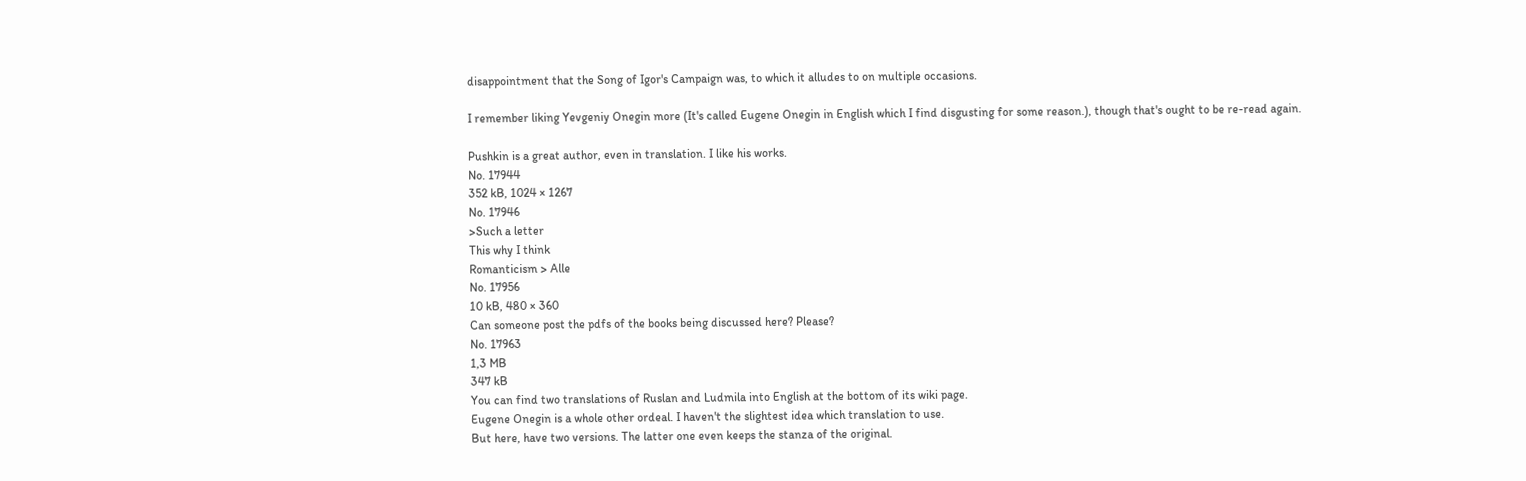disappointment that the Song of Igor's Campaign was, to which it alludes to on multiple occasions.

I remember liking Yevgeniy Onegin more (It's called Eugene Onegin in English which I find disgusting for some reason.), though that's ought to be re-read again.

Pushkin is a great author, even in translation. I like his works.
No. 17944
352 kB, 1024 × 1267
No. 17946
>Such a letter
This why I think
Romanticism > Alle
No. 17956
10 kB, 480 × 360
Can someone post the pdfs of the books being discussed here? Please?
No. 17963
1,3 MB
347 kB
You can find two translations of Ruslan and Ludmila into English at the bottom of its wiki page.
Eugene Onegin is a whole other ordeal. I haven't the slightest idea which translation to use.
But here, have two versions. The latter one even keeps the stanza of the original.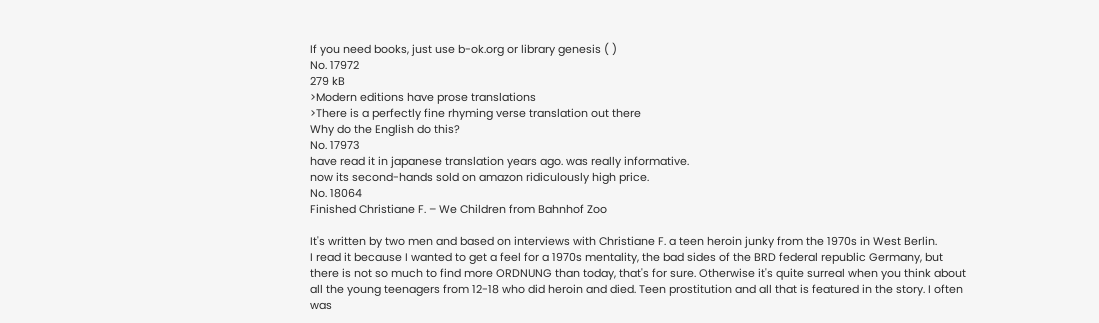If you need books, just use b-ok.org or library genesis ( )
No. 17972
279 kB
>Modern editions have prose translations
>There is a perfectly fine rhyming verse translation out there
Why do the English do this?
No. 17973
have read it in japanese translation years ago. was really informative.
now its second-hands sold on amazon ridiculously high price.
No. 18064
Finished Christiane F. – We Children from Bahnhof Zoo

It's written by two men and based on interviews with Christiane F. a teen heroin junky from the 1970s in West Berlin.
I read it because I wanted to get a feel for a 1970s mentality, the bad sides of the BRD federal republic Germany, but there is not so much to find more ORDNUNG than today, that's for sure. Otherwise it's quite surreal when you think about all the young teenagers from 12-18 who did heroin and died. Teen prostitution and all that is featured in the story. I often was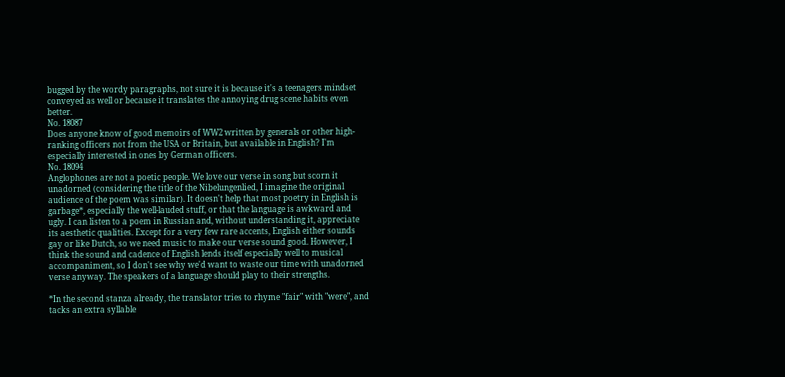bugged by the wordy paragraphs, not sure it is because it's a teenagers mindset conveyed as well or because it translates the annoying drug scene habits even better.
No. 18087
Does anyone know of good memoirs of WW2 written by generals or other high-ranking officers not from the USA or Britain, but available in English? I'm especially interested in ones by German officers.
No. 18094
Anglophones are not a poetic people. We love our verse in song but scorn it unadorned (considering the title of the Nibelungenlied, I imagine the original audience of the poem was similar). It doesn't help that most poetry in English is garbage*, especially the well-lauded stuff, or that the language is awkward and ugly. I can listen to a poem in Russian and, without understanding it, appreciate its aesthetic qualities. Except for a very few rare accents, English either sounds gay or like Dutch, so we need music to make our verse sound good. However, I think the sound and cadence of English lends itself especially well to musical accompaniment, so I don't see why we'd want to waste our time with unadorned verse anyway. The speakers of a language should play to their strengths.

*In the second stanza already, the translator tries to rhyme "fair" with "were", and tacks an extra syllable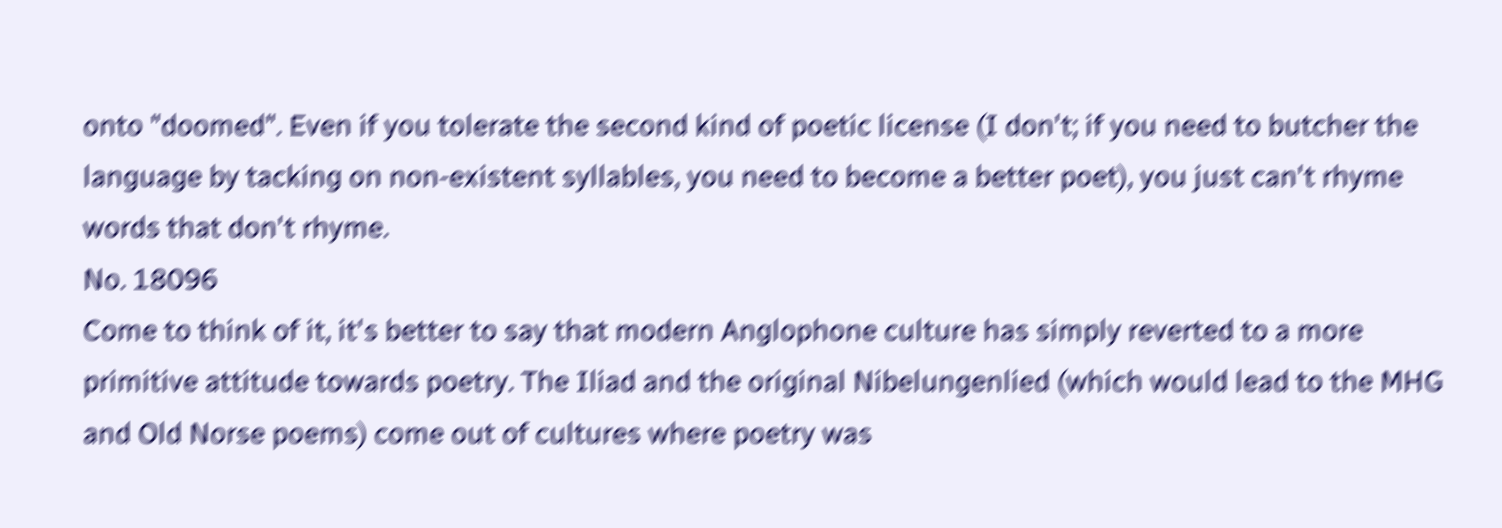onto "doomed". Even if you tolerate the second kind of poetic license (I don't; if you need to butcher the language by tacking on non-existent syllables, you need to become a better poet), you just can't rhyme words that don't rhyme.
No. 18096
Come to think of it, it's better to say that modern Anglophone culture has simply reverted to a more primitive attitude towards poetry. The Iliad and the original Nibelungenlied (which would lead to the MHG and Old Norse poems) come out of cultures where poetry was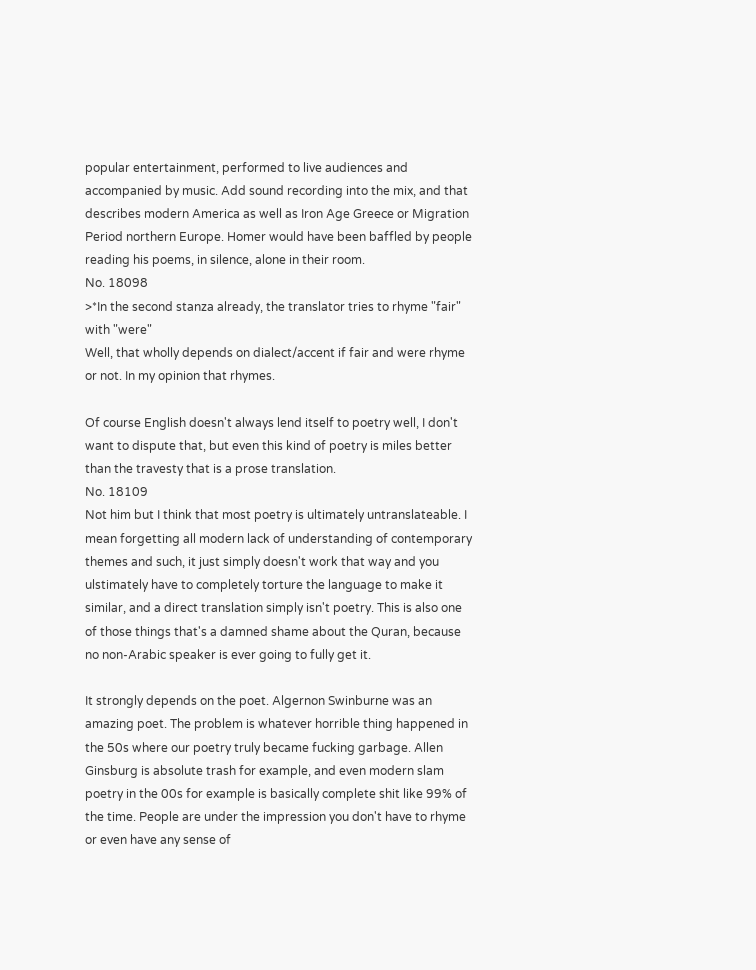popular entertainment, performed to live audiences and accompanied by music. Add sound recording into the mix, and that describes modern America as well as Iron Age Greece or Migration Period northern Europe. Homer would have been baffled by people reading his poems, in silence, alone in their room.
No. 18098
>*In the second stanza already, the translator tries to rhyme "fair" with "were"
Well, that wholly depends on dialect/accent if fair and were rhyme or not. In my opinion that rhymes.

Of course English doesn't always lend itself to poetry well, I don't want to dispute that, but even this kind of poetry is miles better than the travesty that is a prose translation.
No. 18109
Not him but I think that most poetry is ultimately untranslateable. I mean forgetting all modern lack of understanding of contemporary themes and such, it just simply doesn't work that way and you ulstimately have to completely torture the language to make it similar, and a direct translation simply isn't poetry. This is also one of those things that's a damned shame about the Quran, because no non-Arabic speaker is ever going to fully get it.

It strongly depends on the poet. Algernon Swinburne was an amazing poet. The problem is whatever horrible thing happened in the 50s where our poetry truly became fucking garbage. Allen Ginsburg is absolute trash for example, and even modern slam poetry in the 00s for example is basically complete shit like 99% of the time. People are under the impression you don't have to rhyme or even have any sense of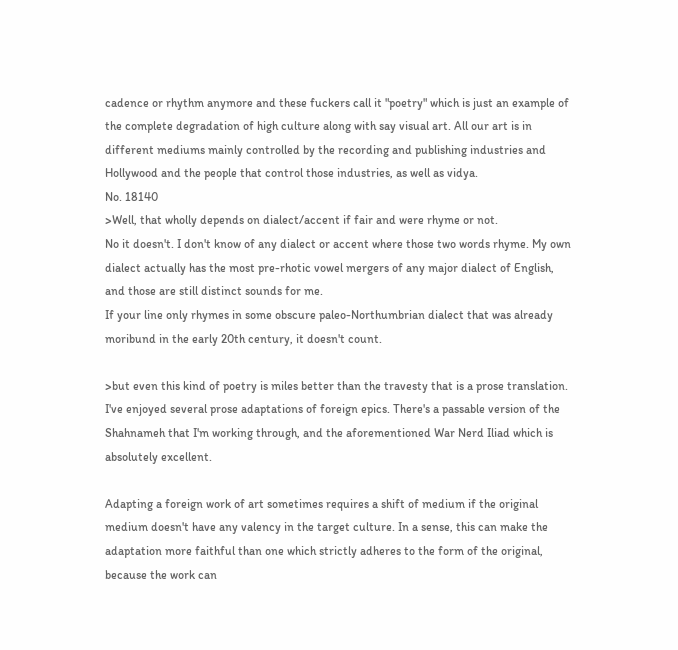cadence or rhythm anymore and these fuckers call it "poetry" which is just an example of the complete degradation of high culture along with say visual art. All our art is in different mediums mainly controlled by the recording and publishing industries and Hollywood and the people that control those industries, as well as vidya.
No. 18140
>Well, that wholly depends on dialect/accent if fair and were rhyme or not.
No it doesn't. I don't know of any dialect or accent where those two words rhyme. My own dialect actually has the most pre-rhotic vowel mergers of any major dialect of English, and those are still distinct sounds for me.
If your line only rhymes in some obscure paleo-Northumbrian dialect that was already moribund in the early 20th century, it doesn't count.

>but even this kind of poetry is miles better than the travesty that is a prose translation.
I've enjoyed several prose adaptations of foreign epics. There's a passable version of the Shahnameh that I'm working through, and the aforementioned War Nerd Iliad which is absolutely excellent.

Adapting a foreign work of art sometimes requires a shift of medium if the original medium doesn't have any valency in the target culture. In a sense, this can make the adaptation more faithful than one which strictly adheres to the form of the original, because the work can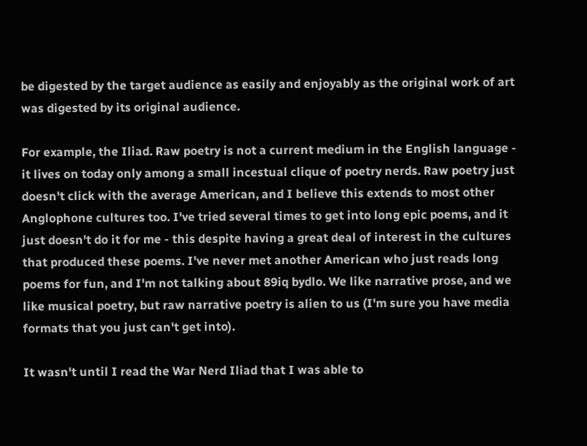be digested by the target audience as easily and enjoyably as the original work of art was digested by its original audience.

For example, the Iliad. Raw poetry is not a current medium in the English language - it lives on today only among a small incestual clique of poetry nerds. Raw poetry just doesn't click with the average American, and I believe this extends to most other Anglophone cultures too. I've tried several times to get into long epic poems, and it just doesn't do it for me - this despite having a great deal of interest in the cultures that produced these poems. I've never met another American who just reads long poems for fun, and I'm not talking about 89iq bydlo. We like narrative prose, and we like musical poetry, but raw narrative poetry is alien to us (I'm sure you have media formats that you just can't get into).

It wasn't until I read the War Nerd Iliad that I was able to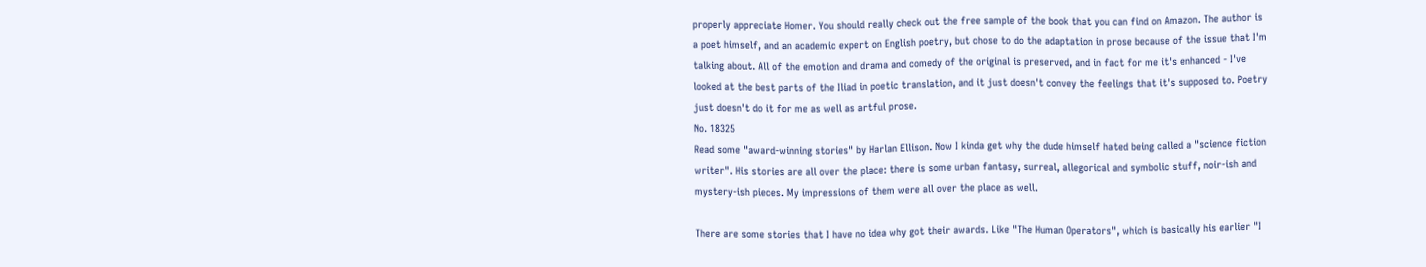properly appreciate Homer. You should really check out the free sample of the book that you can find on Amazon. The author is a poet himself, and an academic expert on English poetry, but chose to do the adaptation in prose because of the issue that I'm talking about. All of the emotion and drama and comedy of the original is preserved, and in fact for me it's enhanced - I've looked at the best parts of the Iliad in poetic translation, and it just doesn't convey the feelings that it's supposed to. Poetry just doesn't do it for me as well as artful prose.
No. 18325
Read some "award-winning stories" by Harlan Ellison. Now I kinda get why the dude himself hated being called a "science fiction writer". His stories are all over the place: there is some urban fantasy, surreal, allegorical and symbolic stuff, noir-ish and mystery-ish pieces. My impressions of them were all over the place as well.

There are some stories that I have no idea why got their awards. Like "The Human Operators", which is basically his earlier "I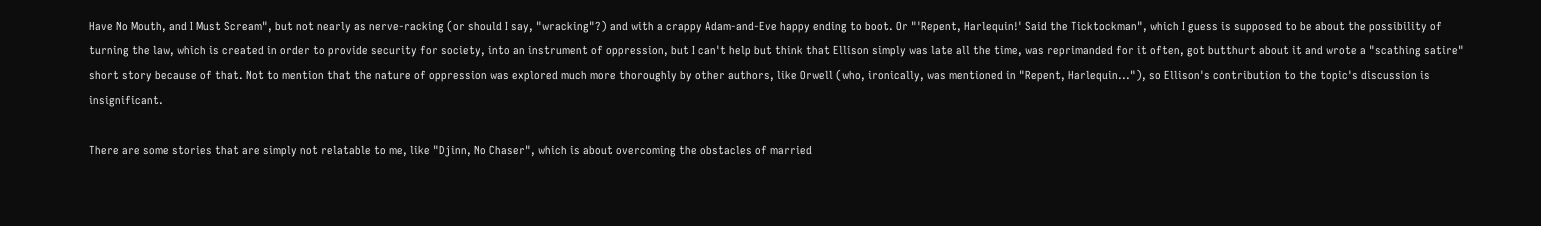Have No Mouth, and I Must Scream", but not nearly as nerve-racking (or should I say, "wracking"?) and with a crappy Adam-and-Eve happy ending to boot. Or "'Repent, Harlequin!' Said the Ticktockman", which I guess is supposed to be about the possibility of turning the law, which is created in order to provide security for society, into an instrument of oppression, but I can't help but think that Ellison simply was late all the time, was reprimanded for it often, got butthurt about it and wrote a "scathing satire" short story because of that. Not to mention that the nature of oppression was explored much more thoroughly by other authors, like Orwell (who, ironically, was mentioned in "Repent, Harlequin..."), so Ellison's contribution to the topic's discussion is insignificant.

There are some stories that are simply not relatable to me, like "Djinn, No Chaser", which is about overcoming the obstacles of married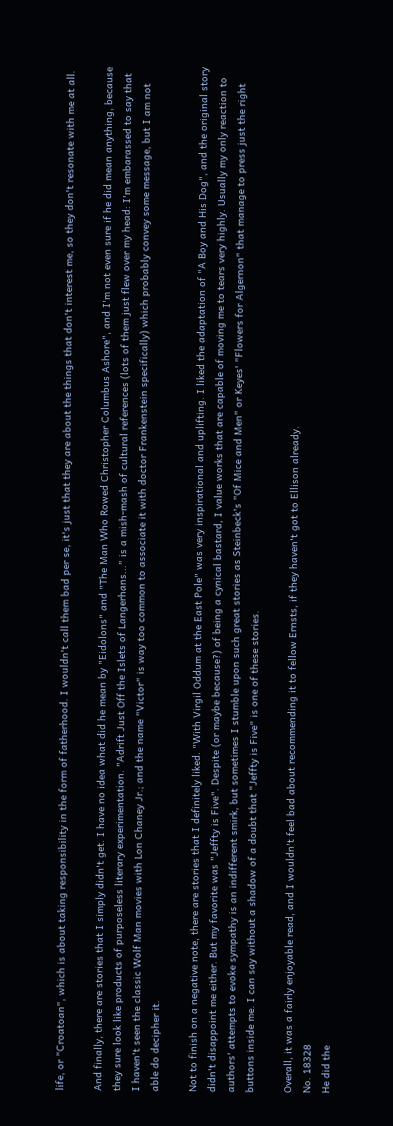life, or "Croatoan", which is about taking responsibility in the form of fatherhood. I wouldn't call them bad per se, it's just that they are about the things that don't interest me, so they don't resonate with me at all.

And finally, there are stories that I simply didn't get. I have no idea what did he mean by "Eidolons" and "The Man Who Rowed Christopher Columbus Ashore", and I'm not even sure if he did mean anything, because they sure look like products of purposeless literary experimentation. "Adrift Just Off the Islets of Langerhans..." is a mish-mash of cultural references (lots of them just flew over my head: I'm embarassed to say that I haven't seen the classic Wolf Man movies with Lon Chaney Jr.; and the name "Victor" is way too common to associate it with doctor Frankenstein specifically) which probably convey some message, but I am not able do decipher it.

Not to finish on a negative note, there are stories that I definitely liked. "With Virgil Oddum at the East Pole" was very inspirational and uplifting. I liked the adaptation of "A Boy and His Dog", and the original story didn't disappoint me either. But my favorite was "Jeffty is Five". Despite (or maybe because?) of being a cynical bastard, I value works that are capable of moving me to tears very highly. Usually my only reaction to authors' attempts to evoke sympathy is an indifferent smirk, but sometimes I stumble upon such great stories as Steinbeck's "Of Mice and Men" or Keyes' "Flowers for Algernon" that manage to press just the right buttons inside me. I can say without a shadow of a doubt that "Jeffty is Five" is one of these stories.

Overall, it was a fairly enjoyable read, and I wouldn't feel bad about recommending it to fellow Ernsts, if they haven't got to Ellison already.
No. 18328
He did the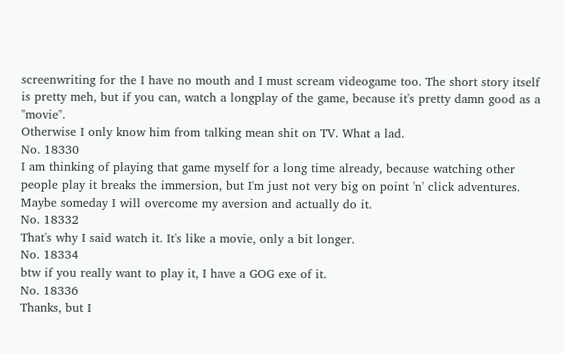screenwriting for the I have no mouth and I must scream videogame too. The short story itself is pretty meh, but if you can, watch a longplay of the game, because it's pretty damn good as a "movie".
Otherwise I only know him from talking mean shit on TV. What a lad.
No. 18330
I am thinking of playing that game myself for a long time already, because watching other people play it breaks the immersion, but I'm just not very big on point 'n' click adventures. Maybe someday I will overcome my aversion and actually do it.
No. 18332
That's why I said watch it. It's like a movie, only a bit longer.
No. 18334
btw if you really want to play it, I have a GOG exe of it.
No. 18336
Thanks, but I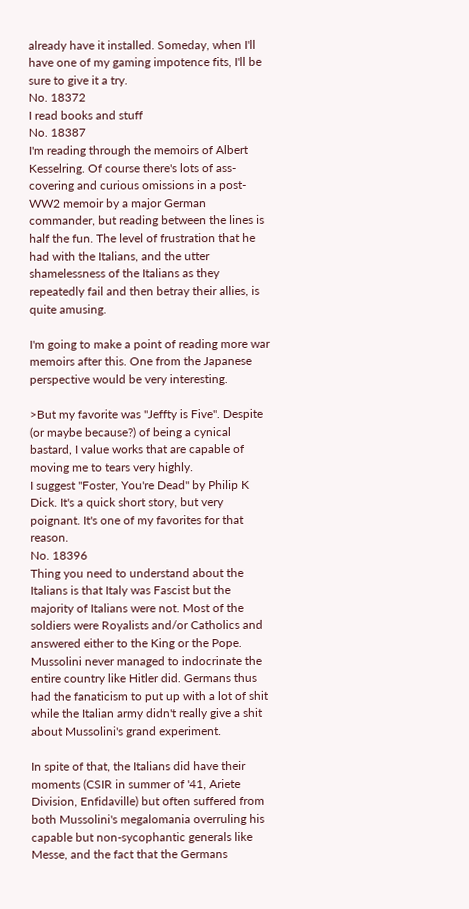already have it installed. Someday, when I'll have one of my gaming impotence fits, I'll be sure to give it a try.
No. 18372
I read books and stuff
No. 18387
I'm reading through the memoirs of Albert Kesselring. Of course there's lots of ass-covering and curious omissions in a post-WW2 memoir by a major German commander, but reading between the lines is half the fun. The level of frustration that he had with the Italians, and the utter shamelessness of the Italians as they repeatedly fail and then betray their allies, is quite amusing.

I'm going to make a point of reading more war memoirs after this. One from the Japanese perspective would be very interesting.

>But my favorite was "Jeffty is Five". Despite (or maybe because?) of being a cynical bastard, I value works that are capable of moving me to tears very highly.
I suggest "Foster, You're Dead" by Philip K Dick. It's a quick short story, but very poignant. It's one of my favorites for that reason.
No. 18396
Thing you need to understand about the Italians is that Italy was Fascist but the majority of Italians were not. Most of the soldiers were Royalists and/or Catholics and answered either to the King or the Pope. Mussolini never managed to indocrinate the entire country like Hitler did. Germans thus had the fanaticism to put up with a lot of shit while the Italian army didn't really give a shit about Mussolini's grand experiment.

In spite of that, the Italians did have their moments (CSIR in summer of '41, Ariete Division, Enfidaville) but often suffered from both Mussolini's megalomania overruling his capable but non-sycophantic generals like Messe, and the fact that the Germans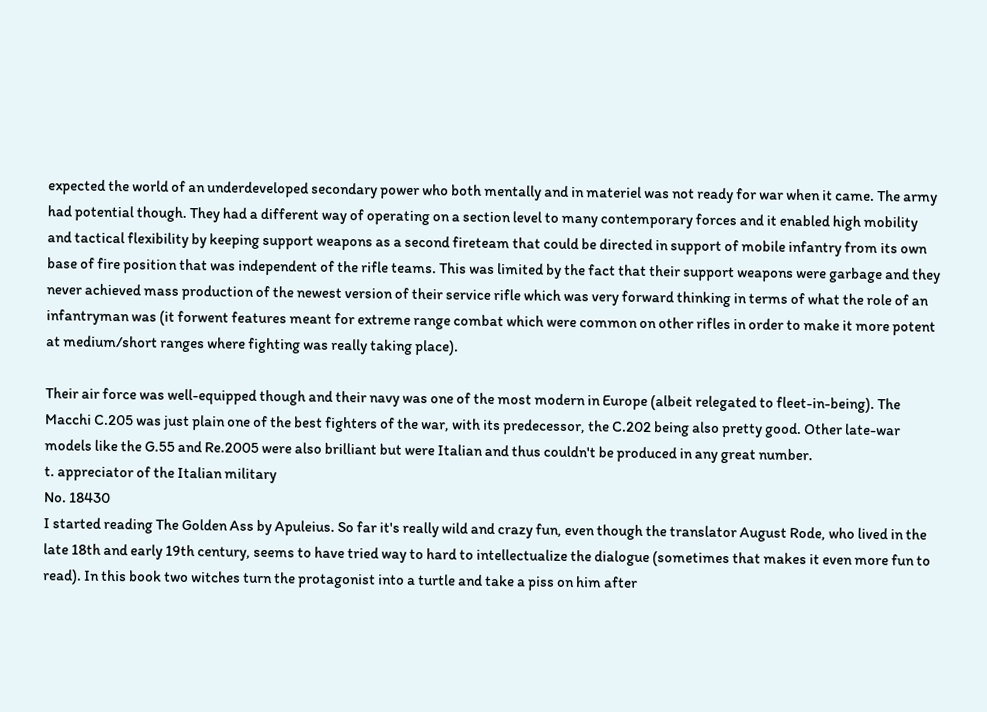expected the world of an underdeveloped secondary power who both mentally and in materiel was not ready for war when it came. The army had potential though. They had a different way of operating on a section level to many contemporary forces and it enabled high mobility and tactical flexibility by keeping support weapons as a second fireteam that could be directed in support of mobile infantry from its own base of fire position that was independent of the rifle teams. This was limited by the fact that their support weapons were garbage and they never achieved mass production of the newest version of their service rifle which was very forward thinking in terms of what the role of an infantryman was (it forwent features meant for extreme range combat which were common on other rifles in order to make it more potent at medium/short ranges where fighting was really taking place).

Their air force was well-equipped though and their navy was one of the most modern in Europe (albeit relegated to fleet-in-being). The Macchi C.205 was just plain one of the best fighters of the war, with its predecessor, the C.202 being also pretty good. Other late-war models like the G.55 and Re.2005 were also brilliant but were Italian and thus couldn't be produced in any great number.
t. appreciator of the Italian military
No. 18430
I started reading The Golden Ass by Apuleius. So far it's really wild and crazy fun, even though the translator August Rode, who lived in the late 18th and early 19th century, seems to have tried way to hard to intellectualize the dialogue (sometimes that makes it even more fun to read). In this book two witches turn the protagonist into a turtle and take a piss on him after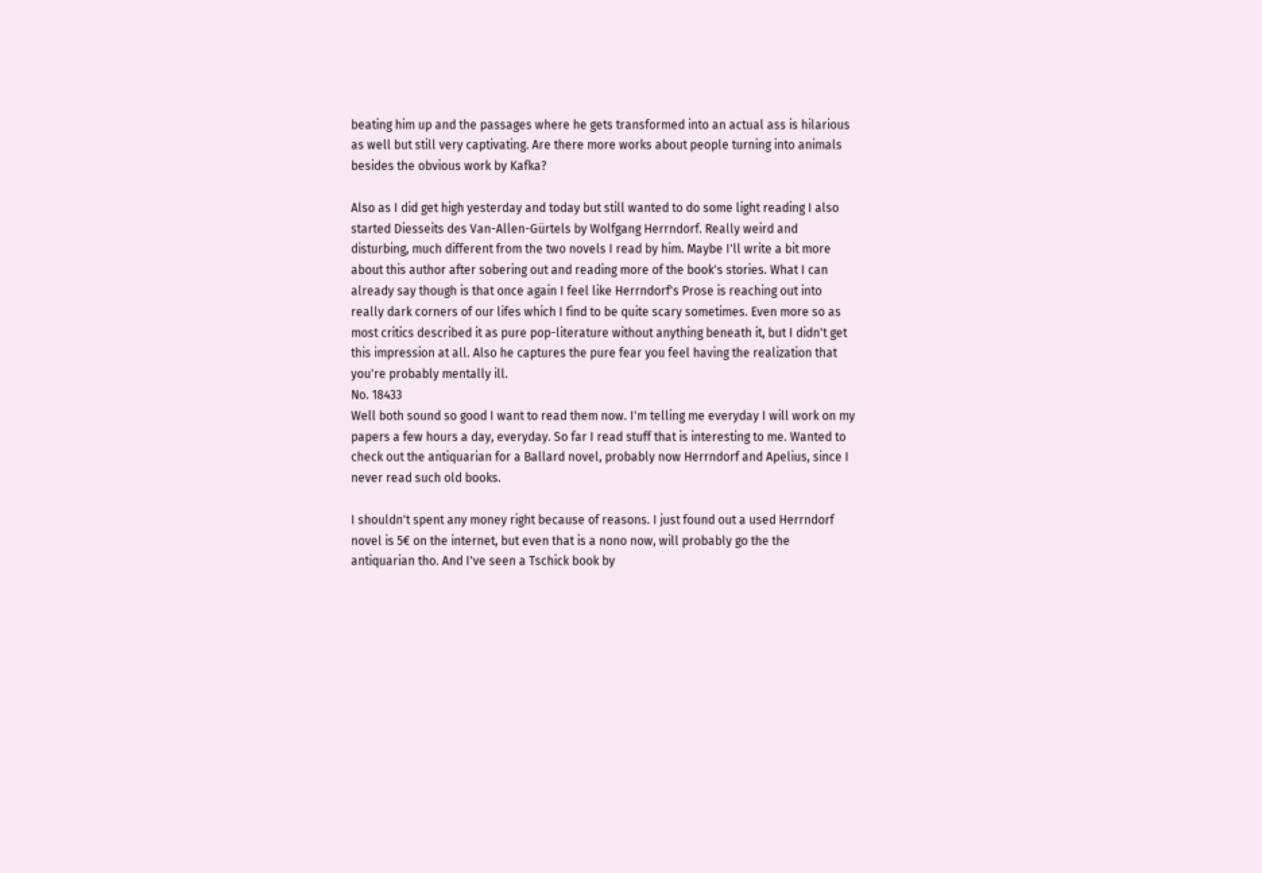beating him up and the passages where he gets transformed into an actual ass is hilarious as well but still very captivating. Are there more works about people turning into animals besides the obvious work by Kafka?

Also as I did get high yesterday and today but still wanted to do some light reading I also started Diesseits des Van-Allen-Gürtels by Wolfgang Herrndorf. Really weird and disturbing, much different from the two novels I read by him. Maybe I'll write a bit more about this author after sobering out and reading more of the book's stories. What I can already say though is that once again I feel like Herrndorf's Prose is reaching out into really dark corners of our lifes which I find to be quite scary sometimes. Even more so as most critics described it as pure pop-literature without anything beneath it, but I didn't get this impression at all. Also he captures the pure fear you feel having the realization that you're probably mentally ill.
No. 18433
Well both sound so good I want to read them now. I'm telling me everyday I will work on my papers a few hours a day, everyday. So far I read stuff that is interesting to me. Wanted to check out the antiquarian for a Ballard novel, probably now Herrndorf and Apelius, since I never read such old books.

I shouldn't spent any money right because of reasons. I just found out a used Herrndorf novel is 5€ on the internet, but even that is a nono now, will probably go the the antiquarian tho. And I've seen a Tschick book by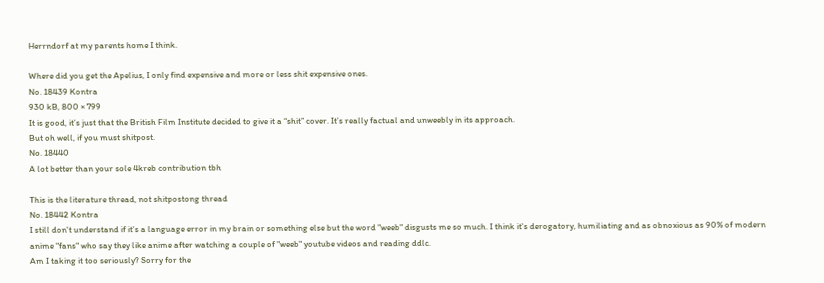Herrndorf at my parents home I think.

Where did you get the Apelius, I only find expensive and more or less shit expensive ones.
No. 18439 Kontra
930 kB, 800 × 799
It is good, it’s just that the British Film Institute decided to give it a “shit” cover. It’s really factual and unweebly in its approach.
But oh well, if you must shitpost.
No. 18440
A lot better than your sole 4kreb contribution tbh

This is the literature thread, not shitpostong thread
No. 18442 Kontra
I still don't understand if it's a language error in my brain or something else but the word "weeb" disgusts me so much. I think it's derogatory, humiliating and as obnoxious as 90% of modern anime "fans" who say they like anime after watching a couple of "weeb" youtube videos and reading ddlc.
Am I taking it too seriously? Sorry for the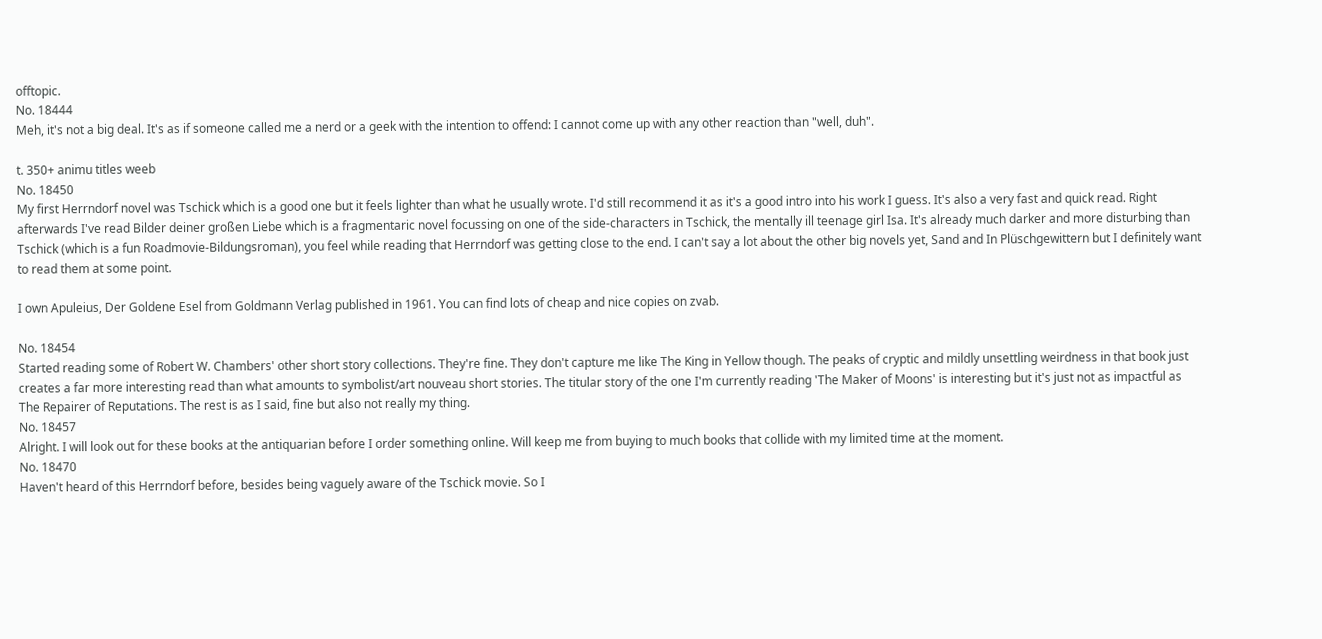offtopic.
No. 18444
Meh, it's not a big deal. It's as if someone called me a nerd or a geek with the intention to offend: I cannot come up with any other reaction than "well, duh".

t. 350+ animu titles weeb
No. 18450
My first Herrndorf novel was Tschick which is a good one but it feels lighter than what he usually wrote. I'd still recommend it as it's a good intro into his work I guess. It's also a very fast and quick read. Right afterwards I've read Bilder deiner großen Liebe which is a fragmentaric novel focussing on one of the side-characters in Tschick, the mentally ill teenage girl Isa. It's already much darker and more disturbing than Tschick (which is a fun Roadmovie-Bildungsroman), you feel while reading that Herrndorf was getting close to the end. I can't say a lot about the other big novels yet, Sand and In Plüschgewittern but I definitely want to read them at some point.

I own Apuleius, Der Goldene Esel from Goldmann Verlag published in 1961. You can find lots of cheap and nice copies on zvab.

No. 18454
Started reading some of Robert W. Chambers' other short story collections. They're fine. They don't capture me like The King in Yellow though. The peaks of cryptic and mildly unsettling weirdness in that book just creates a far more interesting read than what amounts to symbolist/art nouveau short stories. The titular story of the one I'm currently reading 'The Maker of Moons' is interesting but it's just not as impactful as The Repairer of Reputations. The rest is as I said, fine but also not really my thing.
No. 18457
Alright. I will look out for these books at the antiquarian before I order something online. Will keep me from buying to much books that collide with my limited time at the moment.
No. 18470
Haven't heard of this Herrndorf before, besides being vaguely aware of the Tschick movie. So I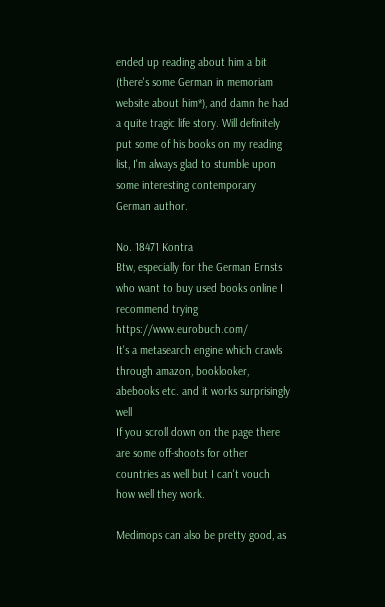ended up reading about him a bit (there's some German in memoriam website about him*), and damn he had a quite tragic life story. Will definitely put some of his books on my reading list, I'm always glad to stumble upon some interesting contemporary German author.

No. 18471 Kontra
Btw, especially for the German Ernsts who want to buy used books online I recommend trying https://www.eurobuch.com/
It's a metasearch engine which crawls through amazon, booklooker, abebooks etc. and it works surprisingly well
If you scroll down on the page there are some off-shoots for other countries as well but I can't vouch how well they work.

Medimops can also be pretty good, as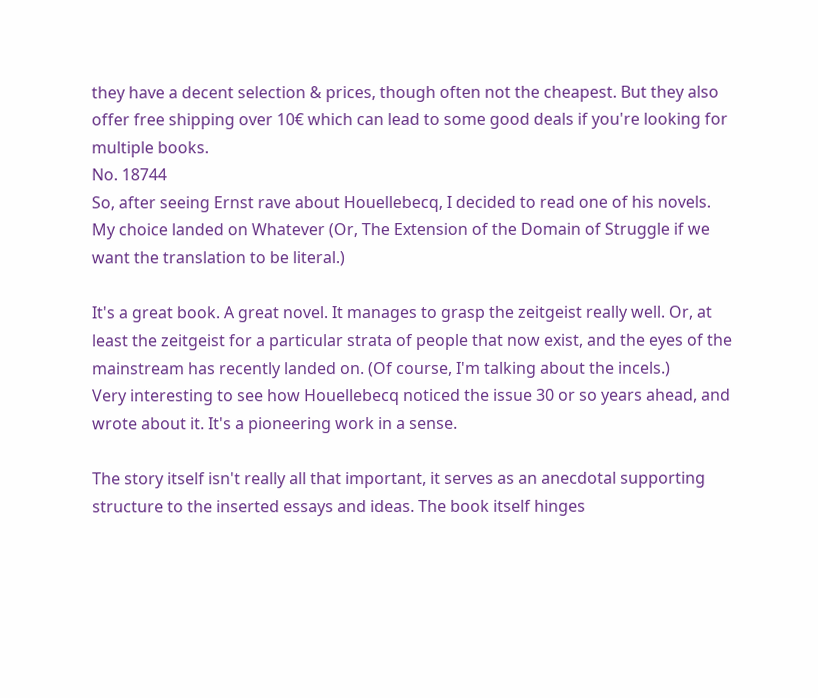they have a decent selection & prices, though often not the cheapest. But they also offer free shipping over 10€ which can lead to some good deals if you're looking for multiple books.
No. 18744
So, after seeing Ernst rave about Houellebecq, I decided to read one of his novels.
My choice landed on Whatever (Or, The Extension of the Domain of Struggle if we want the translation to be literal.)

It's a great book. A great novel. It manages to grasp the zeitgeist really well. Or, at least the zeitgeist for a particular strata of people that now exist, and the eyes of the mainstream has recently landed on. (Of course, I'm talking about the incels.)
Very interesting to see how Houellebecq noticed the issue 30 or so years ahead, and wrote about it. It's a pioneering work in a sense.

The story itself isn't really all that important, it serves as an anecdotal supporting structure to the inserted essays and ideas. The book itself hinges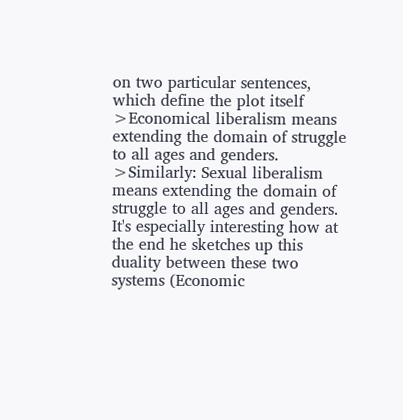on two particular sentences, which define the plot itself
>Economical liberalism means extending the domain of struggle to all ages and genders.
>Similarly: Sexual liberalism means extending the domain of struggle to all ages and genders.
It's especially interesting how at the end he sketches up this duality between these two systems (Economic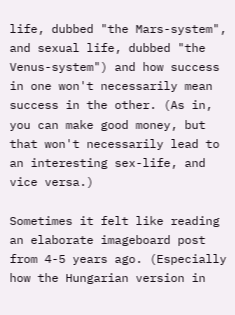life, dubbed "the Mars-system", and sexual life, dubbed "the Venus-system") and how success in one won't necessarily mean success in the other. (As in, you can make good money, but that won't necessarily lead to an interesting sex-life, and vice versa.)

Sometimes it felt like reading an elaborate imageboard post from 4-5 years ago. (Especially how the Hungarian version in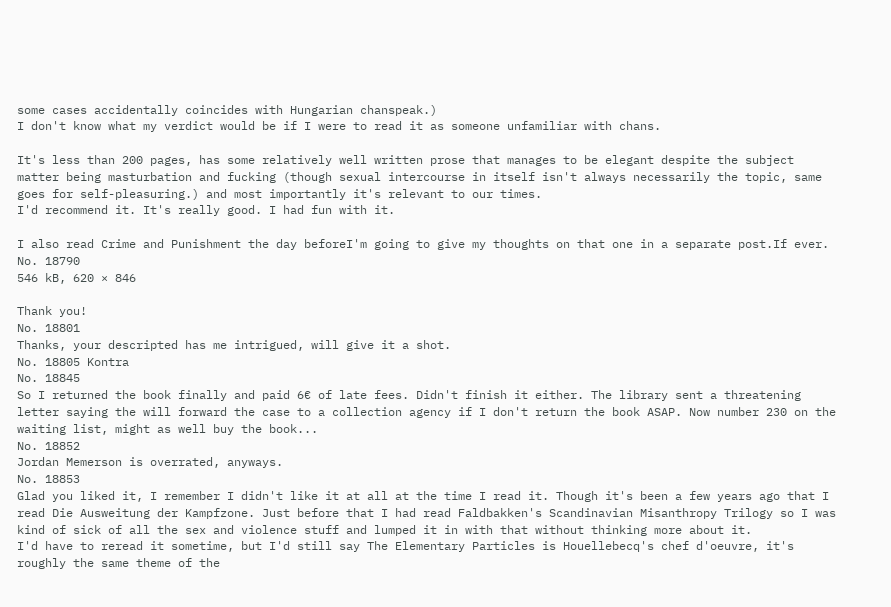some cases accidentally coincides with Hungarian chanspeak.)
I don't know what my verdict would be if I were to read it as someone unfamiliar with chans.

It's less than 200 pages, has some relatively well written prose that manages to be elegant despite the subject matter being masturbation and fucking (though sexual intercourse in itself isn't always necessarily the topic, same goes for self-pleasuring.) and most importantly it's relevant to our times.
I'd recommend it. It's really good. I had fun with it.

I also read Crime and Punishment the day beforeI'm going to give my thoughts on that one in a separate post.If ever.
No. 18790
546 kB, 620 × 846

Thank you!
No. 18801
Thanks, your descripted has me intrigued, will give it a shot.
No. 18805 Kontra
No. 18845
So I returned the book finally and paid 6€ of late fees. Didn't finish it either. The library sent a threatening letter saying the will forward the case to a collection agency if I don't return the book ASAP. Now number 230 on the waiting list, might as well buy the book...
No. 18852
Jordan Memerson is overrated, anyways.
No. 18853
Glad you liked it, I remember I didn't like it at all at the time I read it. Though it's been a few years ago that I read Die Ausweitung der Kampfzone. Just before that I had read Faldbakken's Scandinavian Misanthropy Trilogy so I was kind of sick of all the sex and violence stuff and lumped it in with that without thinking more about it.
I'd have to reread it sometime, but I'd still say The Elementary Particles is Houellebecq's chef d'oeuvre, it's roughly the same theme of the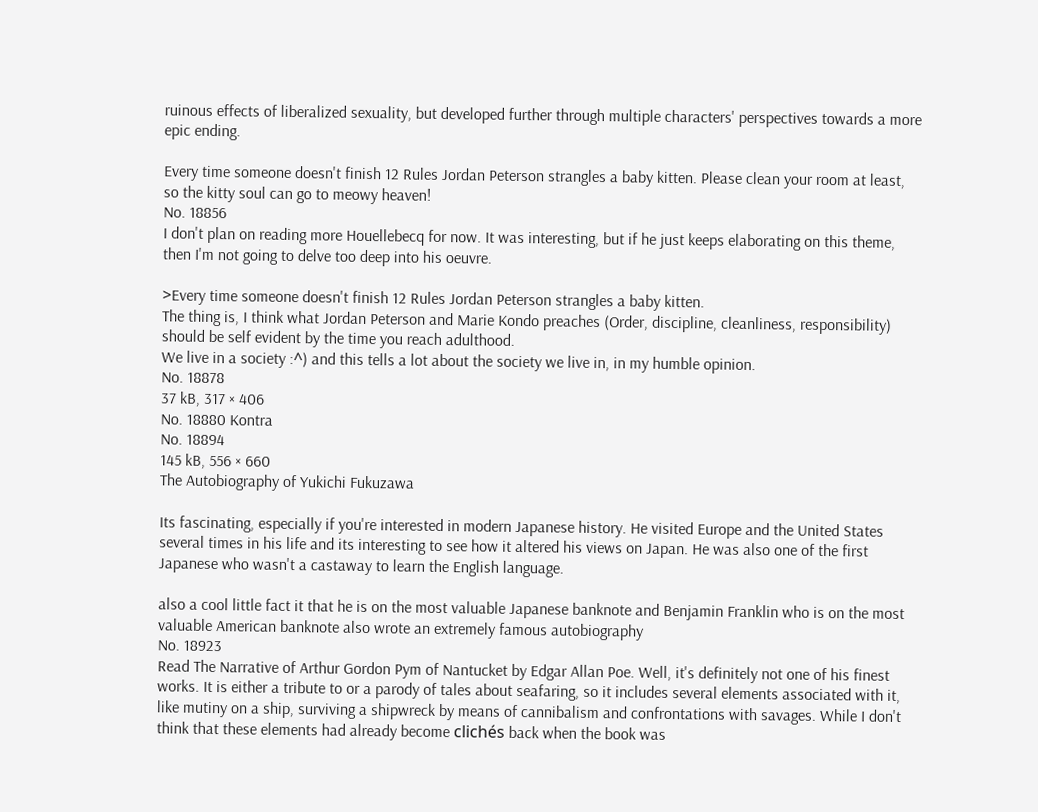ruinous effects of liberalized sexuality, but developed further through multiple characters' perspectives towards a more epic ending.

Every time someone doesn't finish 12 Rules Jordan Peterson strangles a baby kitten. Please clean your room at least, so the kitty soul can go to meowy heaven!
No. 18856
I don't plan on reading more Houellebecq for now. It was interesting, but if he just keeps elaborating on this theme, then I'm not going to delve too deep into his oeuvre.

>Every time someone doesn't finish 12 Rules Jordan Peterson strangles a baby kitten.
The thing is, I think what Jordan Peterson and Marie Kondo preaches (Order, discipline, cleanliness, responsibility) should be self evident by the time you reach adulthood.
We live in a society :^) and this tells a lot about the society we live in, in my humble opinion.
No. 18878
37 kB, 317 × 406
No. 18880 Kontra
No. 18894
145 kB, 556 × 660
The Autobiography of Yukichi Fukuzawa

Its fascinating, especially if you're interested in modern Japanese history. He visited Europe and the United States several times in his life and its interesting to see how it altered his views on Japan. He was also one of the first Japanese who wasn't a castaway to learn the English language.

also a cool little fact it that he is on the most valuable Japanese banknote and Benjamin Franklin who is on the most valuable American banknote also wrote an extremely famous autobiography
No. 18923
Read The Narrative of Arthur Gordon Pym of Nantucket by Edgar Allan Poe. Well, it's definitely not one of his finest works. It is either a tribute to or a parody of tales about seafaring, so it includes several elements associated with it, like mutiny on a ship, surviving a shipwreck by means of cannibalism and confrontations with savages. While I don't think that these elements had already become clichés back when the book was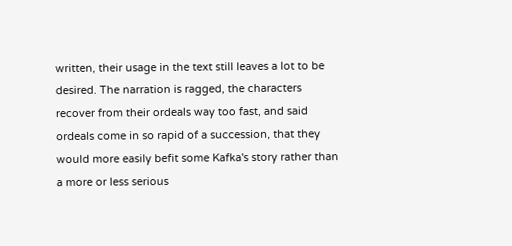written, their usage in the text still leaves a lot to be desired. The narration is ragged, the characters recover from their ordeals way too fast, and said ordeals come in so rapid of a succession, that they would more easily befit some Kafka's story rather than a more or less serious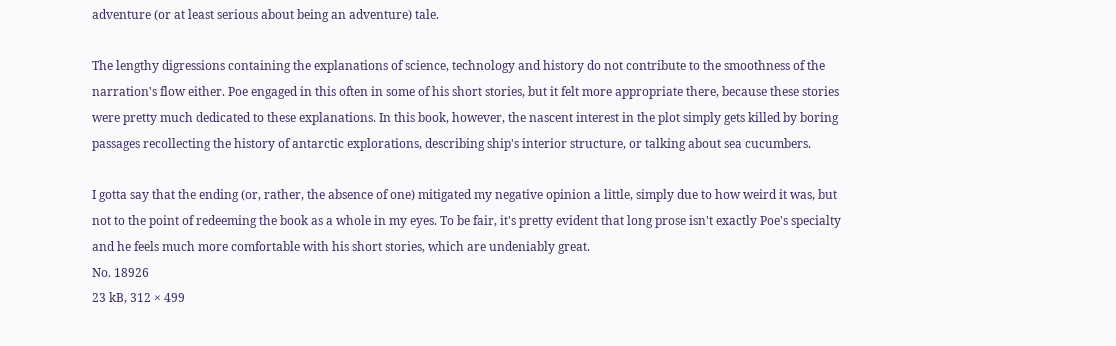adventure (or at least serious about being an adventure) tale.

The lengthy digressions containing the explanations of science, technology and history do not contribute to the smoothness of the narration's flow either. Poe engaged in this often in some of his short stories, but it felt more appropriate there, because these stories were pretty much dedicated to these explanations. In this book, however, the nascent interest in the plot simply gets killed by boring passages recollecting the history of antarctic explorations, describing ship's interior structure, or talking about sea cucumbers.

I gotta say that the ending (or, rather, the absence of one) mitigated my negative opinion a little, simply due to how weird it was, but not to the point of redeeming the book as a whole in my eyes. To be fair, it's pretty evident that long prose isn't exactly Poe's specialty and he feels much more comfortable with his short stories, which are undeniably great.
No. 18926
23 kB, 312 × 499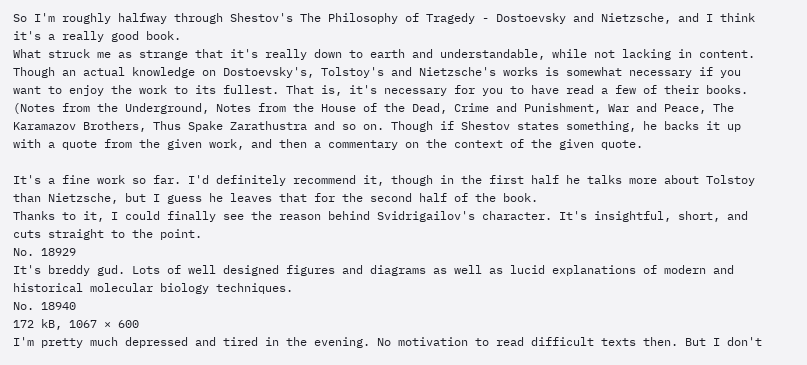So I'm roughly halfway through Shestov's The Philosophy of Tragedy - Dostoevsky and Nietzsche, and I think it's a really good book.
What struck me as strange that it's really down to earth and understandable, while not lacking in content.
Though an actual knowledge on Dostoevsky's, Tolstoy's and Nietzsche's works is somewhat necessary if you want to enjoy the work to its fullest. That is, it's necessary for you to have read a few of their books. (Notes from the Underground, Notes from the House of the Dead, Crime and Punishment, War and Peace, The Karamazov Brothers, Thus Spake Zarathustra and so on. Though if Shestov states something, he backs it up with a quote from the given work, and then a commentary on the context of the given quote.

It's a fine work so far. I'd definitely recommend it, though in the first half he talks more about Tolstoy than Nietzsche, but I guess he leaves that for the second half of the book.
Thanks to it, I could finally see the reason behind Svidrigailov's character. It's insightful, short, and cuts straight to the point.
No. 18929
It's breddy gud. Lots of well designed figures and diagrams as well as lucid explanations of modern and historical molecular biology techniques.
No. 18940
172 kB, 1067 × 600
I'm pretty much depressed and tired in the evening. No motivation to read difficult texts then. But I don't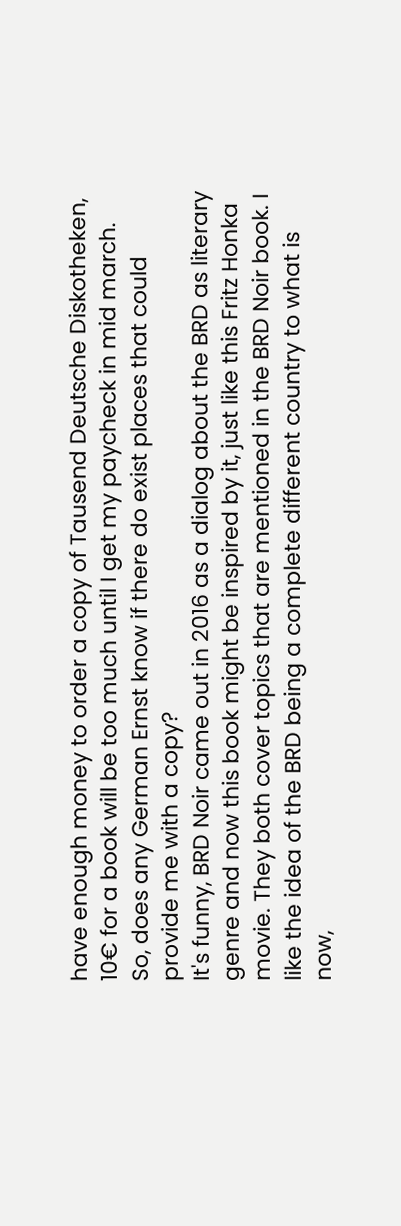have enough money to order a copy of Tausend Deutsche Diskotheken, 10€ for a book will be too much until I get my paycheck in mid march.
So, does any German Ernst know if there do exist places that could provide me with a copy?
It's funny, BRD Noir came out in 2016 as a dialog about the BRD as literary genre and now this book might be inspired by it, just like this Fritz Honka movie. They both cover topics that are mentioned in the BRD Noir book. I like the idea of the BRD being a complete different country to what is now,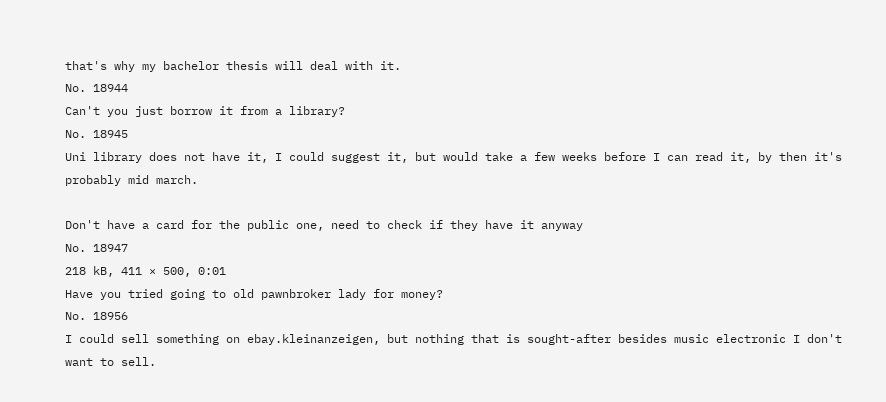that's why my bachelor thesis will deal with it.
No. 18944
Can't you just borrow it from a library?
No. 18945
Uni library does not have it, I could suggest it, but would take a few weeks before I can read it, by then it's probably mid march.

Don't have a card for the public one, need to check if they have it anyway
No. 18947
218 kB, 411 × 500, 0:01
Have you tried going to old pawnbroker lady for money?
No. 18956
I could sell something on ebay.kleinanzeigen, but nothing that is sought-after besides music electronic I don't want to sell.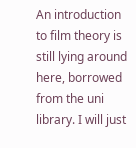An introduction to film theory is still lying around here, borrowed from the uni library. I will just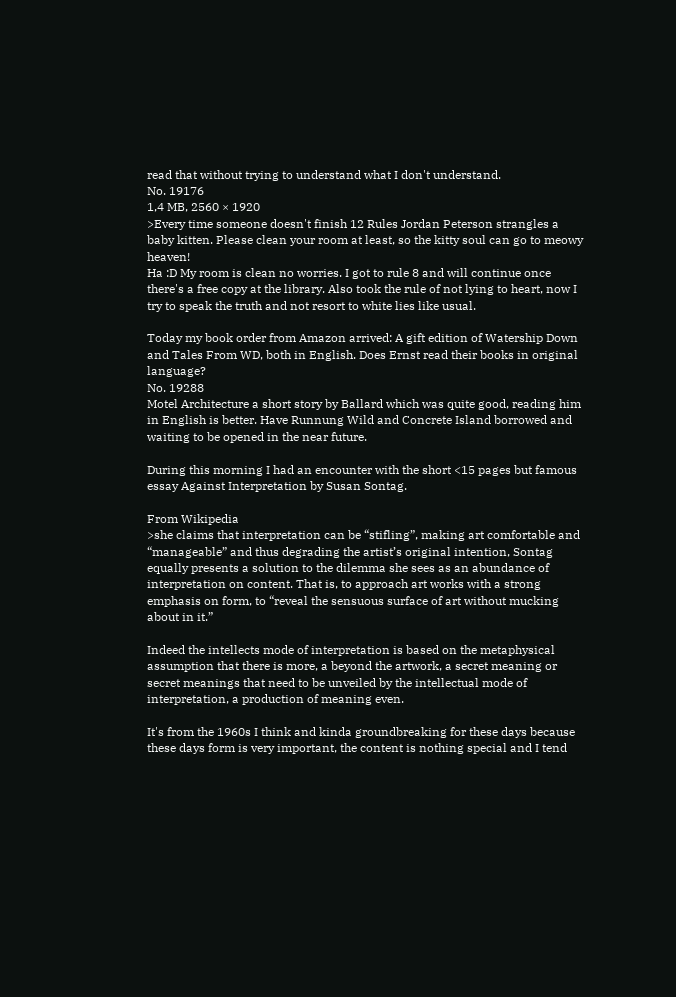read that without trying to understand what I don't understand.
No. 19176
1,4 MB, 2560 × 1920
>Every time someone doesn't finish 12 Rules Jordan Peterson strangles a baby kitten. Please clean your room at least, so the kitty soul can go to meowy heaven!
Ha :D My room is clean no worries. I got to rule 8 and will continue once there's a free copy at the library. Also took the rule of not lying to heart, now I try to speak the truth and not resort to white lies like usual.

Today my book order from Amazon arrived: A gift edition of Watership Down and Tales From WD, both in English. Does Ernst read their books in original language?
No. 19288
Motel Architecture a short story by Ballard which was quite good, reading him in English is better. Have Runnung Wild and Concrete Island borrowed and waiting to be opened in the near future.

During this morning I had an encounter with the short <15 pages but famous essay Against Interpretation by Susan Sontag.

From Wikipedia
>she claims that interpretation can be “stifling”, making art comfortable and “manageable” and thus degrading the artist’s original intention, Sontag equally presents a solution to the dilemma she sees as an abundance of interpretation on content. That is, to approach art works with a strong emphasis on form, to “reveal the sensuous surface of art without mucking about in it.”

Indeed the intellects mode of interpretation is based on the metaphysical assumption that there is more, a beyond the artwork, a secret meaning or secret meanings that need to be unveiled by the intellectual mode of interpretation, a production of meaning even.

It's from the 1960s I think and kinda groundbreaking for these days because these days form is very important, the content is nothing special and I tend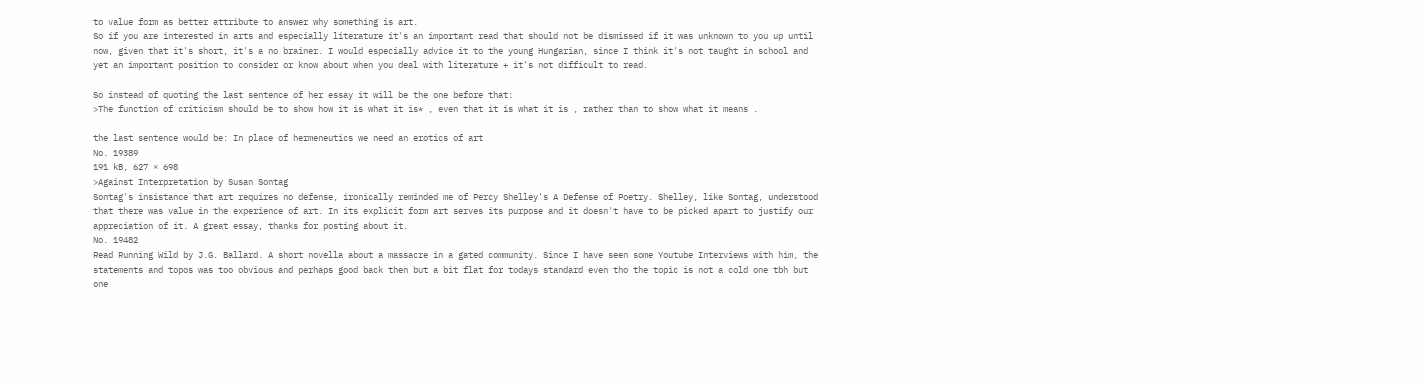to value form as better attribute to answer why something is art.
So if you are interested in arts and especially literature it's an important read that should not be dismissed if it was unknown to you up until now, given that it's short, it's a no brainer. I would especially advice it to the young Hungarian, since I think it's not taught in school and yet an important position to consider or know about when you deal with literature + it's not difficult to read.

So instead of quoting the last sentence of her essay it will be the one before that:
>The function of criticism should be to show how it is what it is* , even that it is what it is , rather than to show what it means .

the last sentence would be: In place of hermeneutics we need an erotics of art
No. 19389
191 kB, 627 × 698
>Against Interpretation by Susan Sontag
Sontag's insistance that art requires no defense, ironically reminded me of Percy Shelley's A Defense of Poetry. Shelley, like Sontag, understood that there was value in the experience of art. In its explicit form art serves its purpose and it doesn't have to be picked apart to justify our appreciation of it. A great essay, thanks for posting about it.
No. 19482
Read Running Wild by J.G. Ballard. A short novella about a massacre in a gated community. Since I have seen some Youtube Interviews with him, the statements and topos was too obvious and perhaps good back then but a bit flat for todays standard even tho the topic is not a cold one tbh but one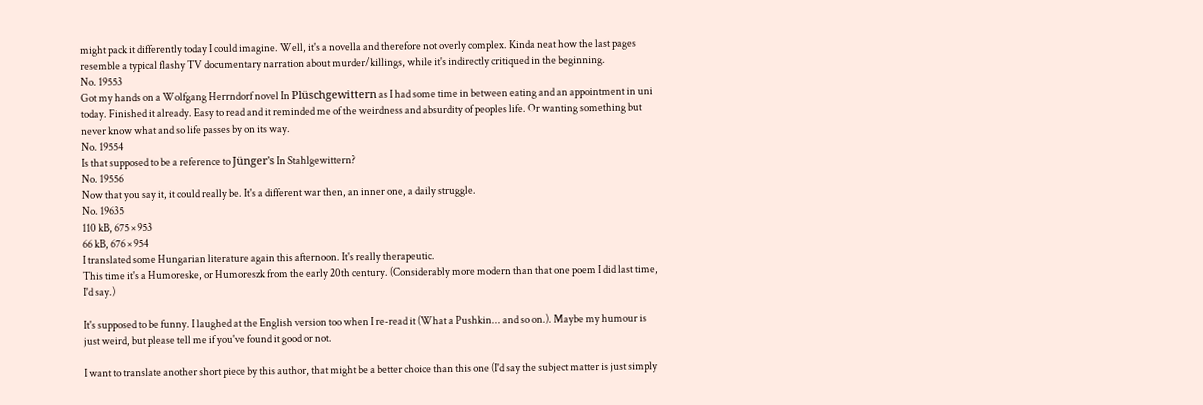might pack it differently today I could imagine. Well, it's a novella and therefore not overly complex. Kinda neat how the last pages resemble a typical flashy TV documentary narration about murder/killings, while it's indirectly critiqued in the beginning.
No. 19553
Got my hands on a Wolfgang Herrndorf novel In Plüschgewittern as I had some time in between eating and an appointment in uni today. Finished it already. Easy to read and it reminded me of the weirdness and absurdity of peoples life. Or wanting something but never know what and so life passes by on its way.
No. 19554
Is that supposed to be a reference to Jünger's In Stahlgewittern?
No. 19556
Now that you say it, it could really be. It's a different war then, an inner one, a daily struggle.
No. 19635
110 kB, 675 × 953
66 kB, 676 × 954
I translated some Hungarian literature again this afternoon. It's really therapeutic.
This time it's a Humoreske, or Humoreszk from the early 20th century. (Considerably more modern than that one poem I did last time, I'd say.)

It's supposed to be funny. I laughed at the English version too when I re-read it (What a Pushkin... and so on.). Maybe my humour is just weird, but please tell me if you've found it good or not.

I want to translate another short piece by this author, that might be a better choice than this one (I'd say the subject matter is just simply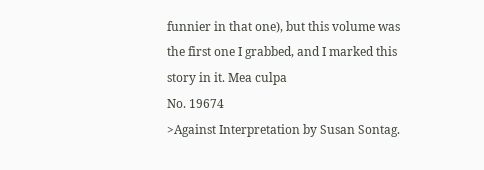funnier in that one), but this volume was the first one I grabbed, and I marked this story in it. Mea culpa
No. 19674
>Against Interpretation by Susan Sontag.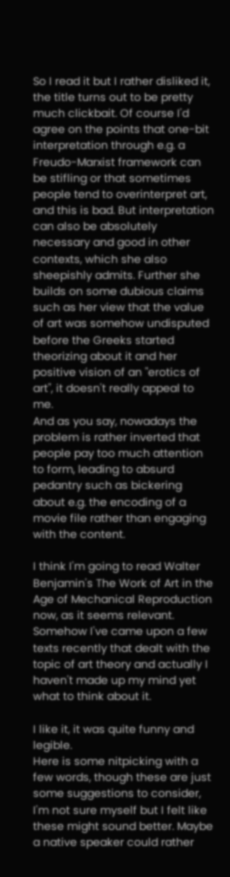So I read it but I rather disliked it, the title turns out to be pretty much clickbait. Of course I'd agree on the points that one-bit interpretation through e.g. a Freudo-Marxist framework can be stifling or that sometimes people tend to overinterpret art, and this is bad. But interpretation can also be absolutely necessary and good in other contexts, which she also sheepishly admits. Further she builds on some dubious claims such as her view that the value of art was somehow undisputed before the Greeks started theorizing about it and her positive vision of an "erotics of art", it doesn't really appeal to me.
And as you say, nowadays the problem is rather inverted that people pay too much attention to form, leading to absurd pedantry such as bickering about e.g. the encoding of a movie file rather than engaging with the content.

I think I'm going to read Walter Benjamin's The Work of Art in the Age of Mechanical Reproduction now, as it seems relevant. Somehow I've came upon a few texts recently that dealt with the topic of art theory and actually I haven't made up my mind yet what to think about it.

I like it, it was quite funny and legible.
Here is some nitpicking with a few words, though these are just some suggestions to consider, I'm not sure myself but I felt like these might sound better. Maybe a native speaker could rather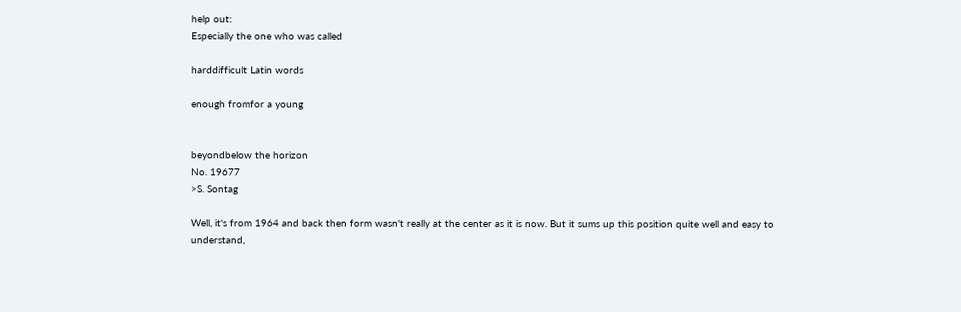help out:
Especially the one who was called

harddifficult Latin words

enough fromfor a young


beyondbelow the horizon
No. 19677
>S. Sontag

Well, it's from 1964 and back then form wasn't really at the center as it is now. But it sums up this position quite well and easy to understand,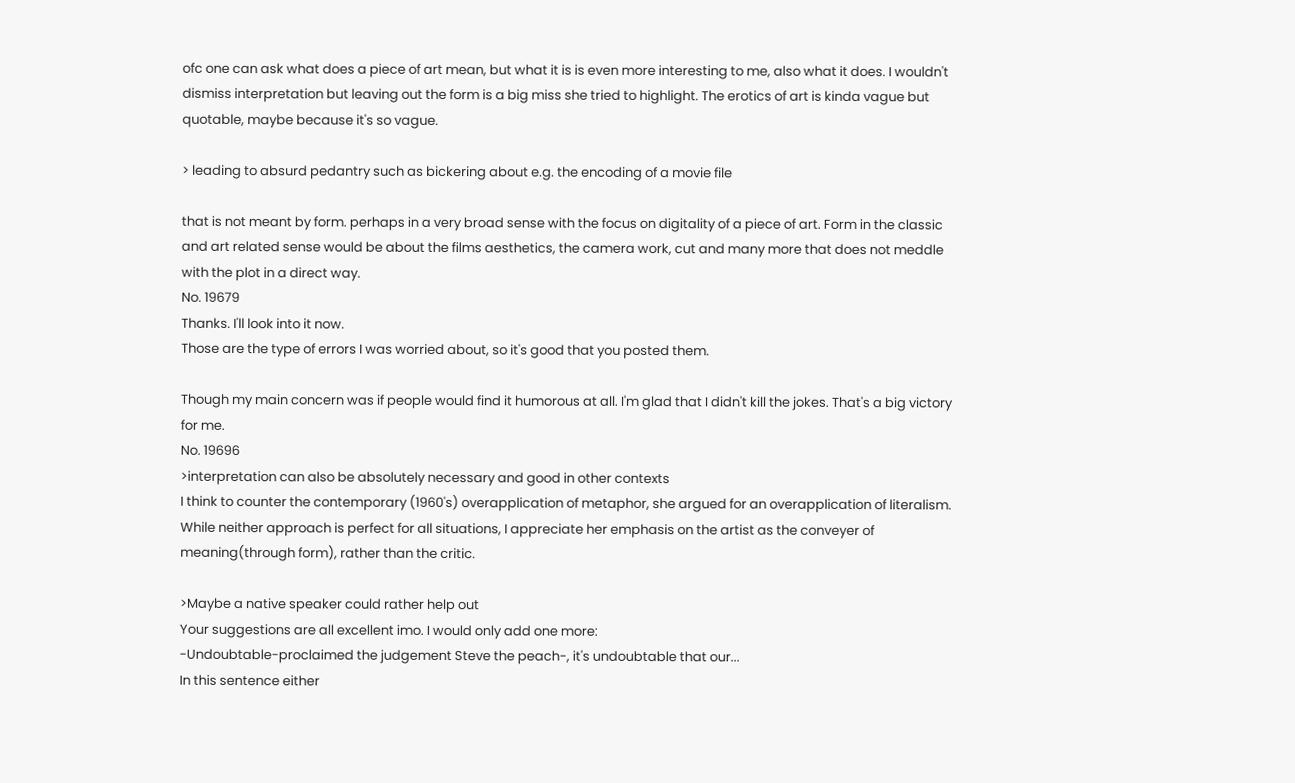ofc one can ask what does a piece of art mean, but what it is is even more interesting to me, also what it does. I wouldn't dismiss interpretation but leaving out the form is a big miss she tried to highlight. The erotics of art is kinda vague but quotable, maybe because it's so vague.

> leading to absurd pedantry such as bickering about e.g. the encoding of a movie file

that is not meant by form. perhaps in a very broad sense with the focus on digitality of a piece of art. Form in the classic and art related sense would be about the films aesthetics, the camera work, cut and many more that does not meddle with the plot in a direct way.
No. 19679
Thanks. I'll look into it now.
Those are the type of errors I was worried about, so it's good that you posted them.

Though my main concern was if people would find it humorous at all. I'm glad that I didn't kill the jokes. That's a big victory for me.
No. 19696
>interpretation can also be absolutely necessary and good in other contexts
I think to counter the contemporary (1960's) overapplication of metaphor, she argued for an overapplication of literalism. While neither approach is perfect for all situations, I appreciate her emphasis on the artist as the conveyer of meaning(through form), rather than the critic.

>Maybe a native speaker could rather help out
Your suggestions are all excellent imo. I would only add one more:
-Undoubtable-proclaimed the judgement Steve the peach-, it's undoubtable that our...
In this sentence either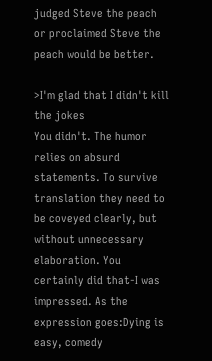judged Steve the peach or proclaimed Steve the peach would be better.

>I'm glad that I didn't kill the jokes
You didn't. The humor relies on absurd statements. To survive translation they need to be coveyed clearly, but without unnecessary elaboration. You certainly did that-I was impressed. As the expression goes:Dying is easy, comedy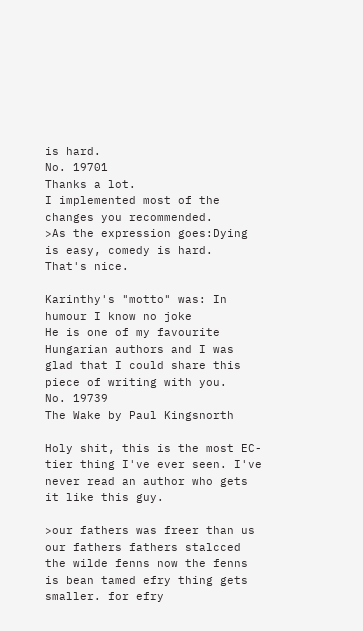is hard.
No. 19701
Thanks a lot.
I implemented most of the changes you recommended.
>As the expression goes:Dying is easy, comedy is hard.
That's nice.

Karinthy's "motto" was: In humour I know no joke
He is one of my favourite Hungarian authors and I was glad that I could share this piece of writing with you.
No. 19739
The Wake by Paul Kingsnorth

Holy shit, this is the most EC-tier thing I've ever seen. I've never read an author who gets it like this guy.

>our fathers was freer than us our fathers fathers stalcced the wilde fenns now the fenns is bean tamed efry thing gets smaller. for efry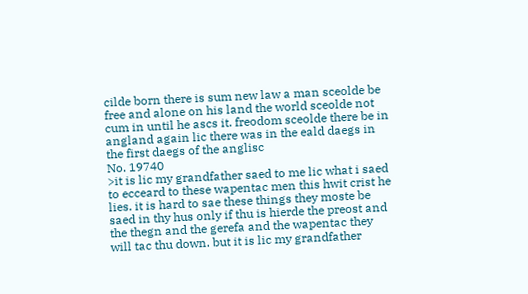cilde born there is sum new law a man sceolde be free and alone on his land the world sceolde not cum in until he ascs it. freodom sceolde there be in angland again lic there was in the eald daegs in the first daegs of the anglisc
No. 19740
>it is lic my grandfather saed to me lic what i saed to ecceard to these wapentac men this hwit crist he lies. it is hard to sae these things they moste be saed in thy hus only if thu is hierde the preost and the thegn and the gerefa and the wapentac they will tac thu down. but it is lic my grandfather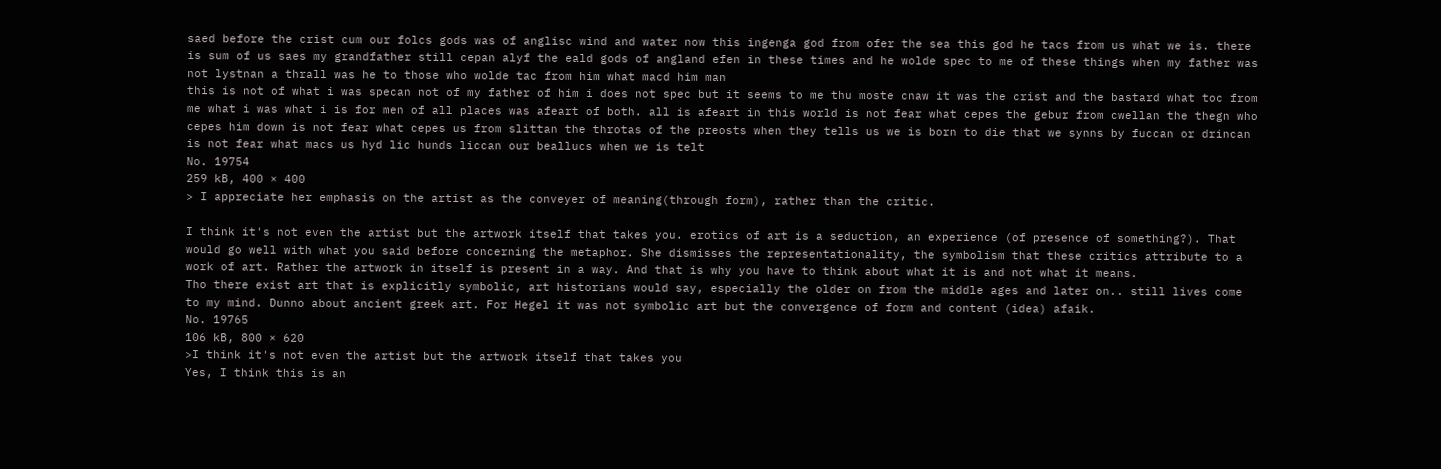saed before the crist cum our folcs gods was of anglisc wind and water now this ingenga god from ofer the sea this god he tacs from us what we is. there is sum of us saes my grandfather still cepan alyf the eald gods of angland efen in these times and he wolde spec to me of these things when my father was not lystnan a thrall was he to those who wolde tac from him what macd him man
this is not of what i was specan not of my father of him i does not spec but it seems to me thu moste cnaw it was the crist and the bastard what toc from me what i was what i is for men of all places was afeart of both. all is afeart in this world is not fear what cepes the gebur from cwellan the thegn who cepes him down is not fear what cepes us from slittan the throtas of the preosts when they tells us we is born to die that we synns by fuccan or drincan is not fear what macs us hyd lic hunds liccan our beallucs when we is telt
No. 19754
259 kB, 400 × 400
> I appreciate her emphasis on the artist as the conveyer of meaning(through form), rather than the critic.

I think it's not even the artist but the artwork itself that takes you. erotics of art is a seduction, an experience (of presence of something?). That would go well with what you said before concerning the metaphor. She dismisses the representationality, the symbolism that these critics attribute to a work of art. Rather the artwork in itself is present in a way. And that is why you have to think about what it is and not what it means.
Tho there exist art that is explicitly symbolic, art historians would say, especially the older on from the middle ages and later on.. still lives come to my mind. Dunno about ancient greek art. For Hegel it was not symbolic art but the convergence of form and content (idea) afaik.
No. 19765
106 kB, 800 × 620
>I think it's not even the artist but the artwork itself that takes you
Yes, I think this is an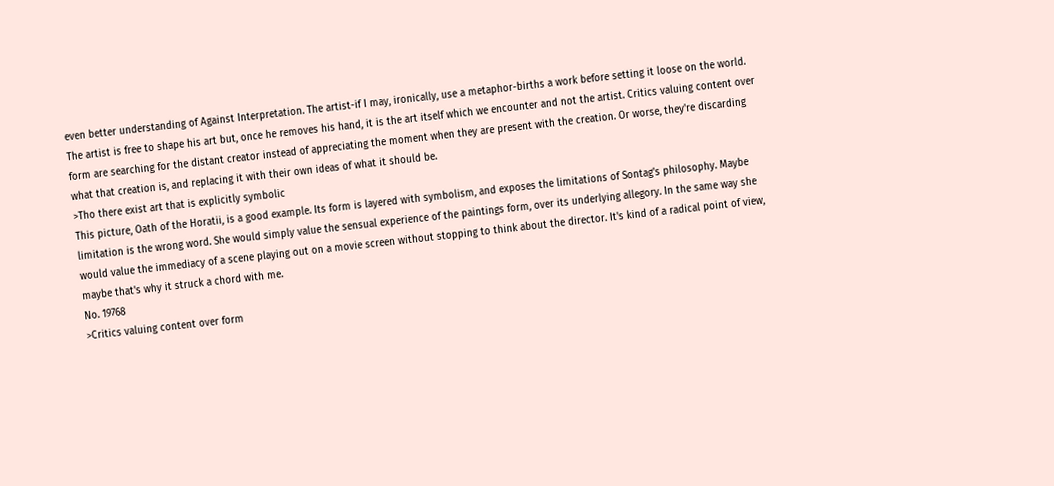even better understanding of Against Interpretation. The artist-if I may, ironically, use a metaphor-births a work before setting it loose on the world. The artist is free to shape his art but, once he removes his hand, it is the art itself which we encounter and not the artist. Critics valuing content over form are searching for the distant creator instead of appreciating the moment when they are present with the creation. Or worse, they're discarding what that creation is, and replacing it with their own ideas of what it should be.
>Tho there exist art that is explicitly symbolic
This picture, Oath of the Horatii, is a good example. Its form is layered with symbolism, and exposes the limitations of Sontag's philosophy. Maybe limitation is the wrong word. She would simply value the sensual experience of the paintings form, over its underlying allegory. In the same way she would value the immediacy of a scene playing out on a movie screen without stopping to think about the director. It's kind of a radical point of view, maybe that's why it struck a chord with me.
No. 19768
>Critics valuing content over form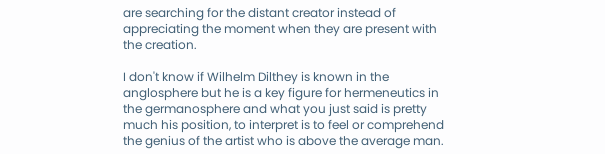are searching for the distant creator instead of appreciating the moment when they are present with the creation.

I don't know if Wilhelm Dilthey is known in the anglosphere but he is a key figure for hermeneutics in the germanosphere and what you just said is pretty much his position, to interpret is to feel or comprehend the genius of the artist who is above the average man.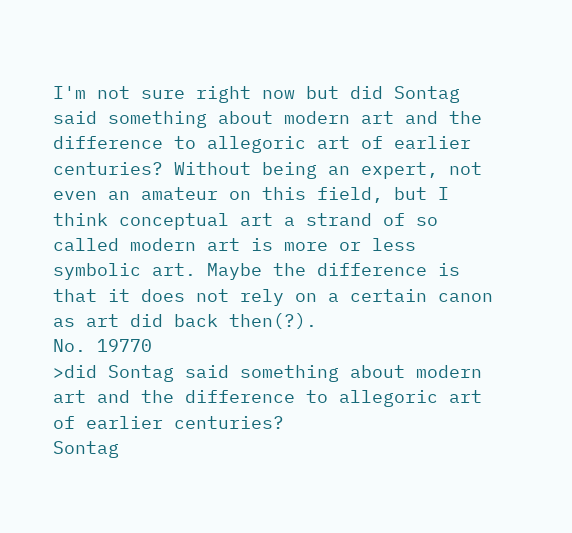I'm not sure right now but did Sontag said something about modern art and the difference to allegoric art of earlier centuries? Without being an expert, not even an amateur on this field, but I think conceptual art a strand of so called modern art is more or less symbolic art. Maybe the difference is that it does not rely on a certain canon as art did back then(?).
No. 19770
>did Sontag said something about modern art and the difference to allegoric art of earlier centuries?
Sontag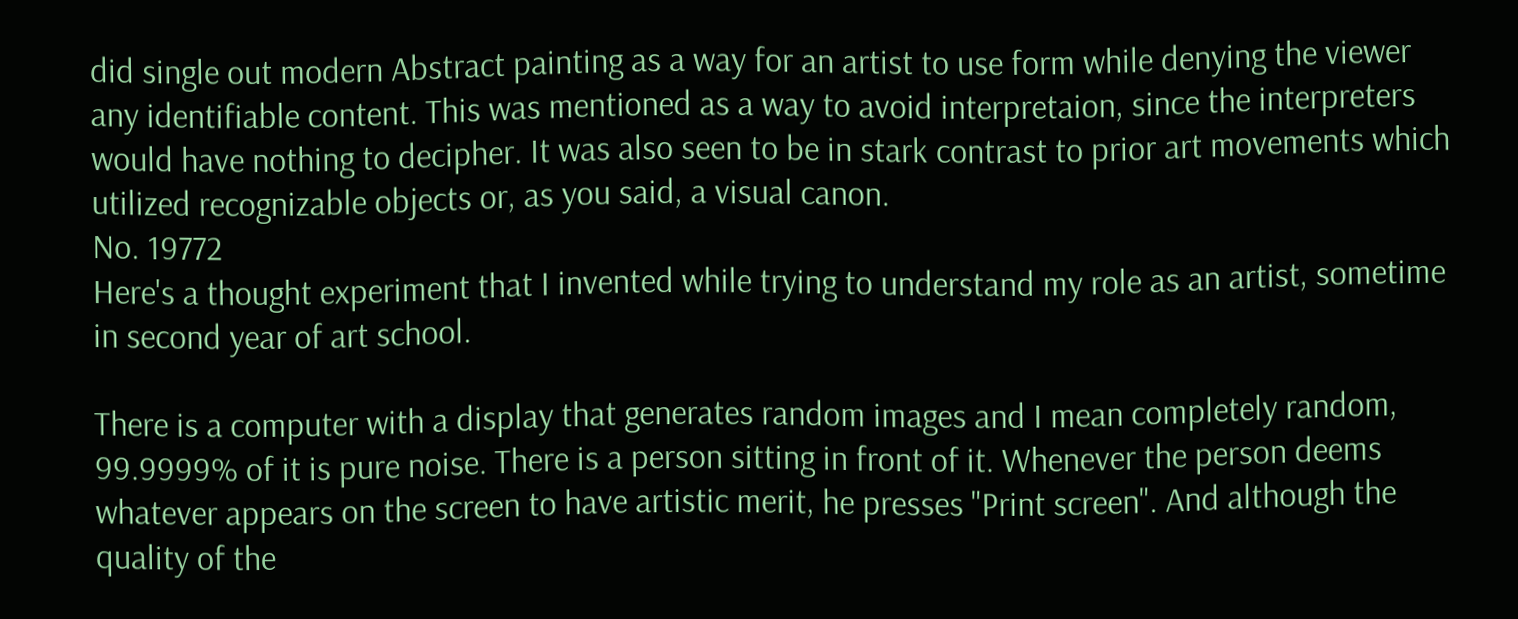did single out modern Abstract painting as a way for an artist to use form while denying the viewer any identifiable content. This was mentioned as a way to avoid interpretaion, since the interpreters would have nothing to decipher. It was also seen to be in stark contrast to prior art movements which utilized recognizable objects or, as you said, a visual canon.
No. 19772
Here's a thought experiment that I invented while trying to understand my role as an artist, sometime in second year of art school.

There is a computer with a display that generates random images and I mean completely random, 99.9999% of it is pure noise. There is a person sitting in front of it. Whenever the person deems whatever appears on the screen to have artistic merit, he presses "Print screen". And although the quality of the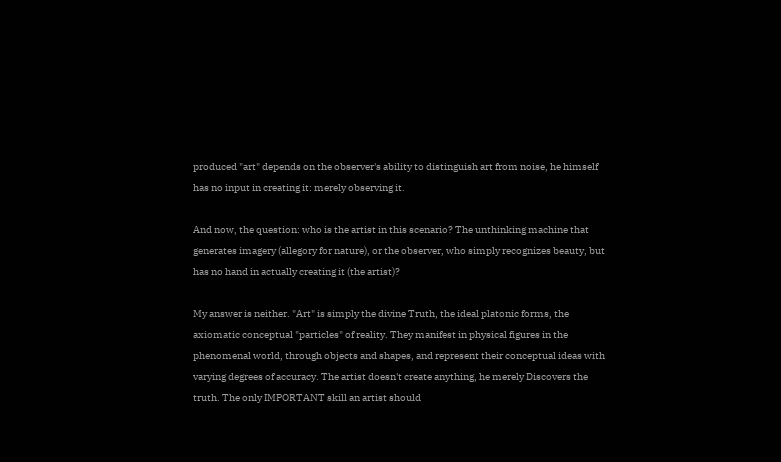produced "art" depends on the observer's ability to distinguish art from noise, he himself has no input in creating it: merely observing it.

And now, the question: who is the artist in this scenario? The unthinking machine that generates imagery (allegory for nature), or the observer, who simply recognizes beauty, but has no hand in actually creating it (the artist)?

My answer is neither. "Art" is simply the divine Truth, the ideal platonic forms, the axiomatic conceptual "particles" of reality. They manifest in physical figures in the phenomenal world, through objects and shapes, and represent their conceptual ideas with varying degrees of accuracy. The artist doesn't create anything, he merely Discovers the truth. The only IMPORTANT skill an artist should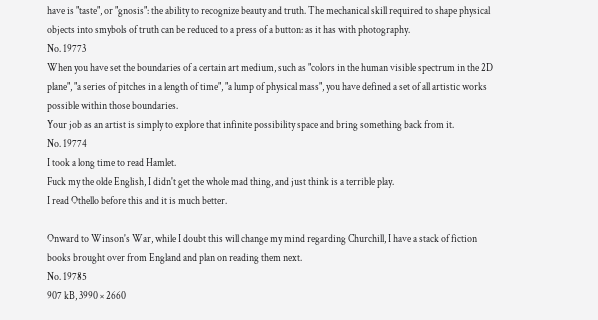have is "taste", or "gnosis": the ability to recognize beauty and truth. The mechanical skill required to shape physical objects into smybols of truth can be reduced to a press of a button: as it has with photography.
No. 19773
When you have set the boundaries of a certain art medium, such as "colors in the human visible spectrum in the 2D plane", "a series of pitches in a length of time", "a lump of physical mass", you have defined a set of all artistic works possible within those boundaries.
Your job as an artist is simply to explore that infinite possibility space and bring something back from it.
No. 19774
I took a long time to read Hamlet.
Fuck my the olde English, I didn't get the whole mad thing, and just think is a terrible play.
I read Othello before this and it is much better.

Onward to Winson's War, while I doubt this will change my mind regarding Churchill, I have a stack of fiction books brought over from England and plan on reading them next.
No. 19785
907 kB, 3990 × 2660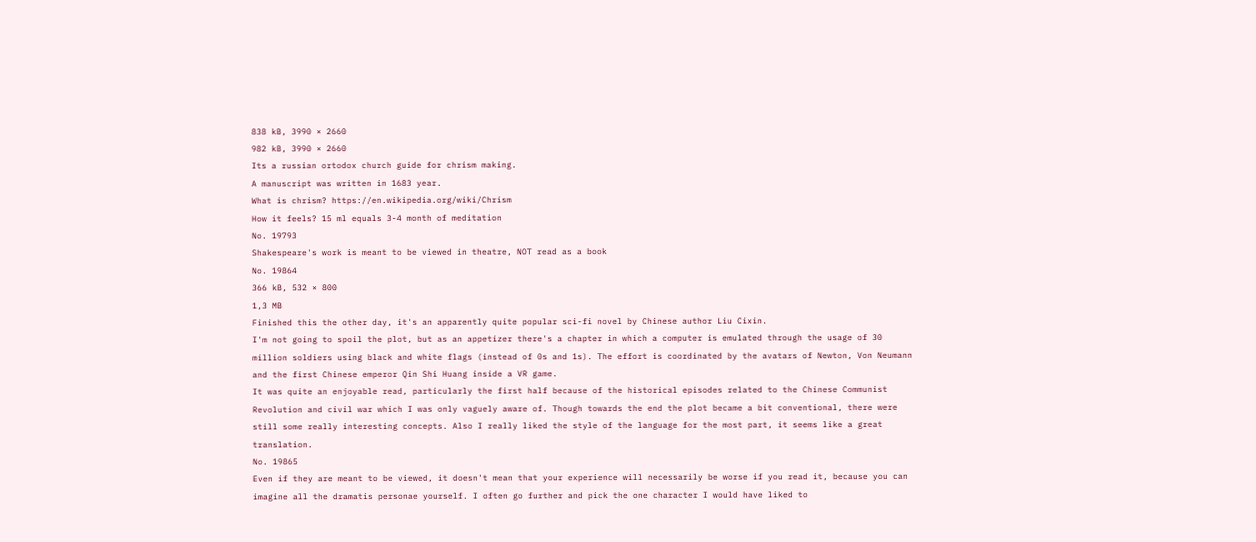838 kB, 3990 × 2660
982 kB, 3990 × 2660
Its a russian ortodox church guide for chrism making.
A manuscript was written in 1683 year.
What is chrism? https://en.wikipedia.org/wiki/Chrism
How it feels? 15 ml equals 3-4 month of meditation
No. 19793
Shakespeare's work is meant to be viewed in theatre, NOT read as a book
No. 19864
366 kB, 532 × 800
1,3 MB
Finished this the other day, it's an apparently quite popular sci-fi novel by Chinese author Liu Cixin.
I'm not going to spoil the plot, but as an appetizer there's a chapter in which a computer is emulated through the usage of 30 million soldiers using black and white flags (instead of 0s and 1s). The effort is coordinated by the avatars of Newton, Von Neumann and the first Chinese emperor Qin Shi Huang inside a VR game.
It was quite an enjoyable read, particularly the first half because of the historical episodes related to the Chinese Communist Revolution and civil war which I was only vaguely aware of. Though towards the end the plot became a bit conventional, there were still some really interesting concepts. Also I really liked the style of the language for the most part, it seems like a great translation.
No. 19865
Even if they are meant to be viewed, it doesn't mean that your experience will necessarily be worse if you read it, because you can imagine all the dramatis personae yourself. I often go further and pick the one character I would have liked to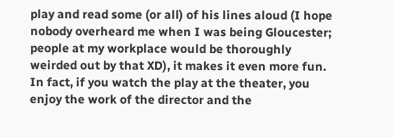play and read some (or all) of his lines aloud (I hope nobody overheard me when I was being Gloucester; people at my workplace would be thoroughly weirded out by that XD), it makes it even more fun. In fact, if you watch the play at the theater, you enjoy the work of the director and the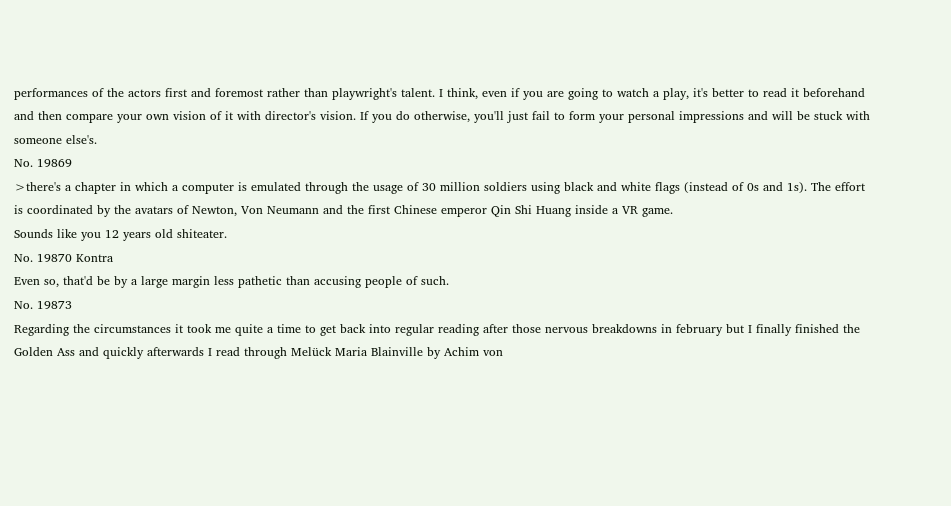performances of the actors first and foremost rather than playwright's talent. I think, even if you are going to watch a play, it's better to read it beforehand and then compare your own vision of it with director's vision. If you do otherwise, you'll just fail to form your personal impressions and will be stuck with someone else's.
No. 19869
>there's a chapter in which a computer is emulated through the usage of 30 million soldiers using black and white flags (instead of 0s and 1s). The effort is coordinated by the avatars of Newton, Von Neumann and the first Chinese emperor Qin Shi Huang inside a VR game.
Sounds like you 12 years old shiteater.
No. 19870 Kontra
Even so, that'd be by a large margin less pathetic than accusing people of such.
No. 19873
Regarding the circumstances it took me quite a time to get back into regular reading after those nervous breakdowns in february but I finally finished the Golden Ass and quickly afterwards I read through Melück Maria Blainville by Achim von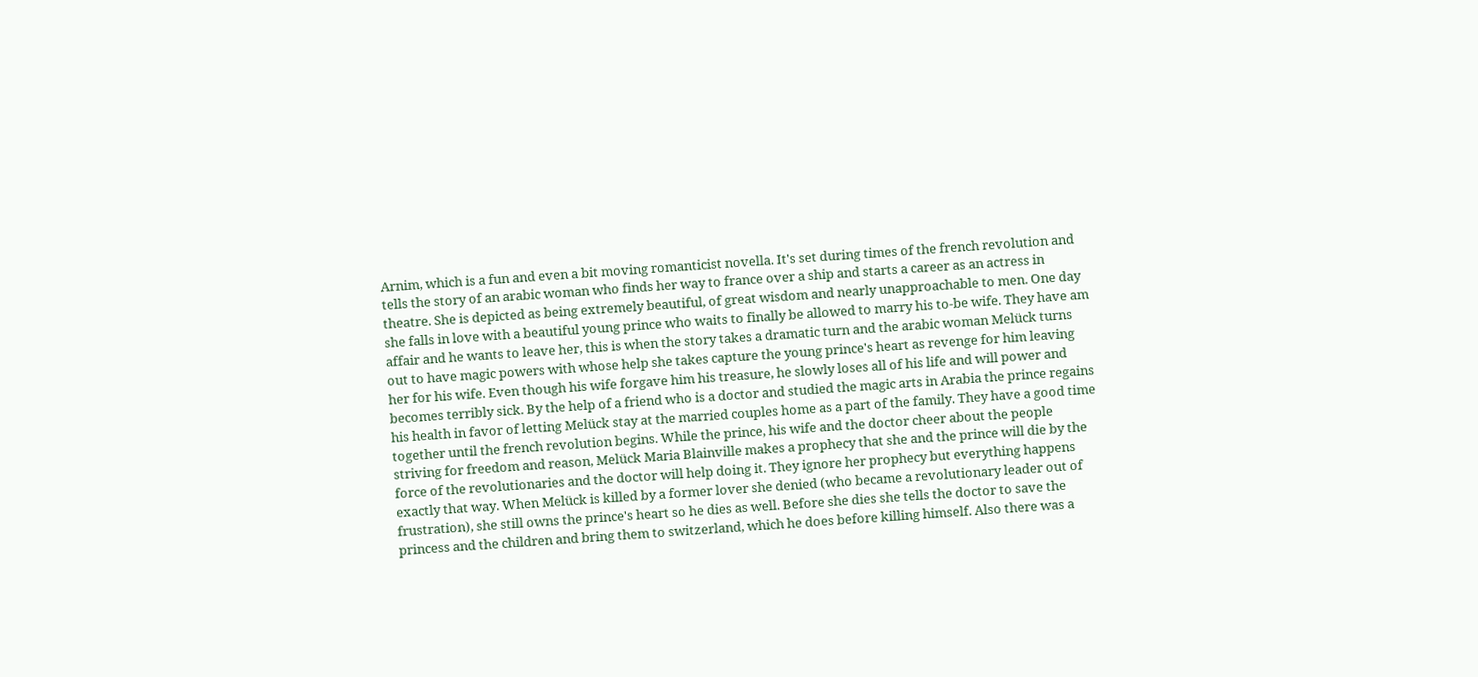Arnim, which is a fun and even a bit moving romanticist novella. It's set during times of the french revolution and tells the story of an arabic woman who finds her way to france over a ship and starts a career as an actress in theatre. She is depicted as being extremely beautiful, of great wisdom and nearly unapproachable to men. One day she falls in love with a beautiful young prince who waits to finally be allowed to marry his to-be wife. They have am affair and he wants to leave her, this is when the story takes a dramatic turn and the arabic woman Melück turns out to have magic powers with whose help she takes capture the young prince's heart as revenge for him leaving her for his wife. Even though his wife forgave him his treasure, he slowly loses all of his life and will power and becomes terribly sick. By the help of a friend who is a doctor and studied the magic arts in Arabia the prince regains his health in favor of letting Melück stay at the married couples home as a part of the family. They have a good time together until the french revolution begins. While the prince, his wife and the doctor cheer about the people striving for freedom and reason, Melück Maria Blainville makes a prophecy that she and the prince will die by the force of the revolutionaries and the doctor will help doing it. They ignore her prophecy but everything happens exactly that way. When Melück is killed by a former lover she denied (who became a revolutionary leader out of frustration), she still owns the prince's heart so he dies as well. Before she dies she tells the doctor to save the princess and the children and bring them to switzerland, which he does before killing himself. Also there was a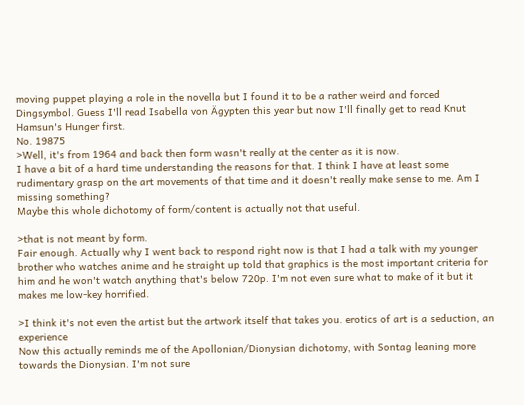moving puppet playing a role in the novella but I found it to be a rather weird and forced Dingsymbol. Guess I'll read Isabella von Ägypten this year but now I'll finally get to read Knut Hamsun's Hunger first.
No. 19875
>Well, it's from 1964 and back then form wasn't really at the center as it is now.
I have a bit of a hard time understanding the reasons for that. I think I have at least some rudimentary grasp on the art movements of that time and it doesn't really make sense to me. Am I missing something?
Maybe this whole dichotomy of form/content is actually not that useful.

>that is not meant by form.
Fair enough. Actually why I went back to respond right now is that I had a talk with my younger brother who watches anime and he straight up told that graphics is the most important criteria for him and he won't watch anything that's below 720p. I'm not even sure what to make of it but it makes me low-key horrified.

>I think it's not even the artist but the artwork itself that takes you. erotics of art is a seduction, an experience
Now this actually reminds me of the Apollonian/Dionysian dichotomy, with Sontag leaning more towards the Dionysian. I'm not sure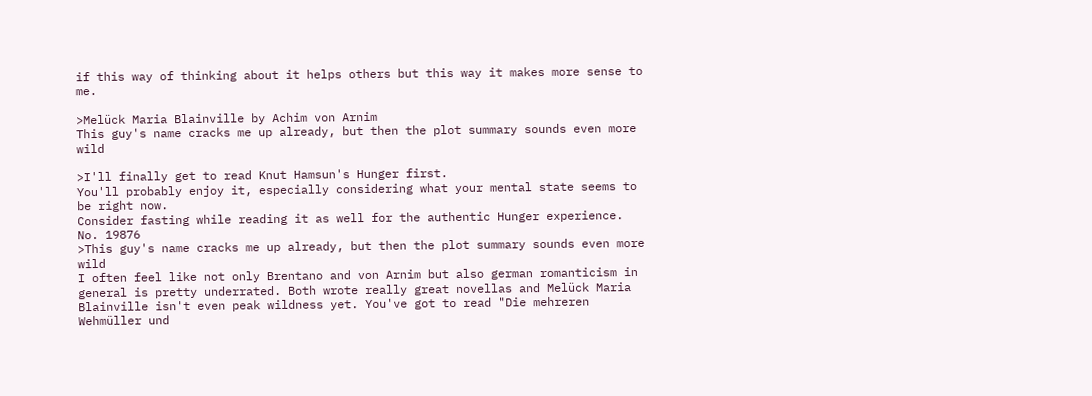if this way of thinking about it helps others but this way it makes more sense to me.

>Melück Maria Blainville by Achim von Arnim
This guy's name cracks me up already, but then the plot summary sounds even more wild

>I'll finally get to read Knut Hamsun's Hunger first.
You'll probably enjoy it, especially considering what your mental state seems to be right now.
Consider fasting while reading it as well for the authentic Hunger experience.
No. 19876
>This guy's name cracks me up already, but then the plot summary sounds even more wild
I often feel like not only Brentano and von Arnim but also german romanticism in general is pretty underrated. Both wrote really great novellas and Melück Maria Blainville isn't even peak wildness yet. You've got to read "Die mehreren Wehmüller und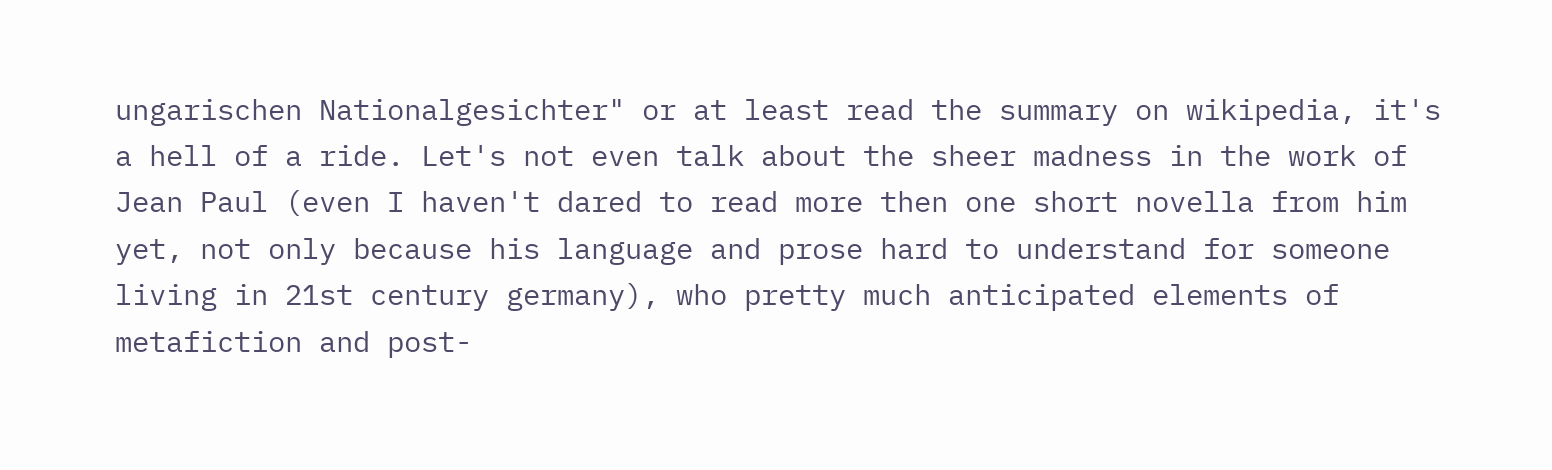ungarischen Nationalgesichter" or at least read the summary on wikipedia, it's a hell of a ride. Let's not even talk about the sheer madness in the work of Jean Paul (even I haven't dared to read more then one short novella from him yet, not only because his language and prose hard to understand for someone living in 21st century germany), who pretty much anticipated elements of metafiction and post-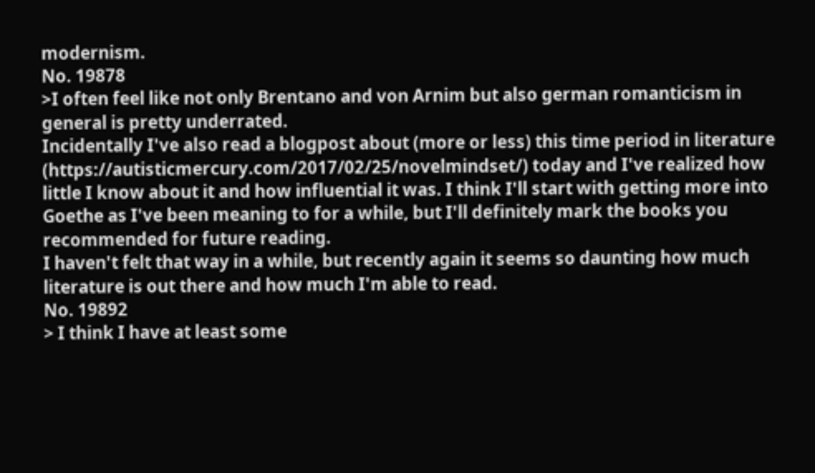modernism.
No. 19878
>I often feel like not only Brentano and von Arnim but also german romanticism in general is pretty underrated.
Incidentally I've also read a blogpost about (more or less) this time period in literature (https://autisticmercury.com/2017/02/25/novelmindset/) today and I've realized how little I know about it and how influential it was. I think I'll start with getting more into Goethe as I've been meaning to for a while, but I'll definitely mark the books you recommended for future reading.
I haven't felt that way in a while, but recently again it seems so daunting how much literature is out there and how much I'm able to read.
No. 19892
> I think I have at least some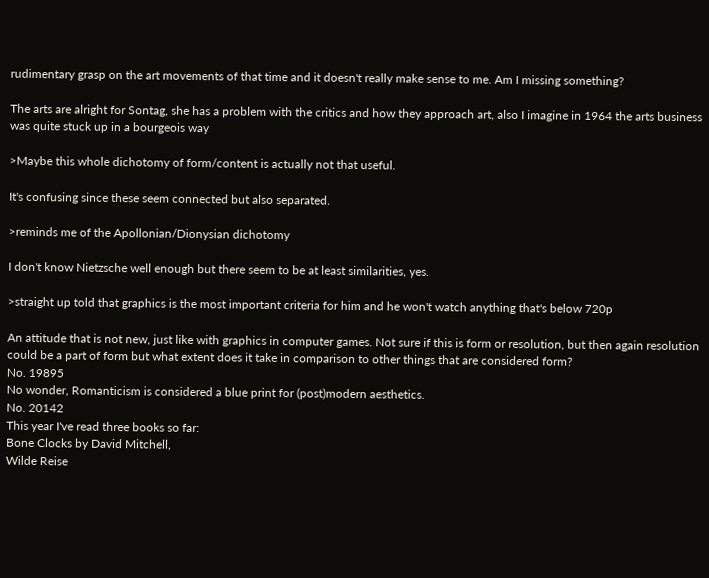rudimentary grasp on the art movements of that time and it doesn't really make sense to me. Am I missing something?

The arts are alright for Sontag, she has a problem with the critics and how they approach art, also I imagine in 1964 the arts business was quite stuck up in a bourgeois way

>Maybe this whole dichotomy of form/content is actually not that useful.

It's confusing since these seem connected but also separated.

>reminds me of the Apollonian/Dionysian dichotomy

I don't know Nietzsche well enough but there seem to be at least similarities, yes.

>straight up told that graphics is the most important criteria for him and he won't watch anything that's below 720p

An attitude that is not new, just like with graphics in computer games. Not sure if this is form or resolution, but then again resolution could be a part of form but what extent does it take in comparison to other things that are considered form?
No. 19895
No wonder, Romanticism is considered a blue print for (post)modern aesthetics.
No. 20142
This year I've read three books so far:
Bone Clocks by David Mitchell,
Wilde Reise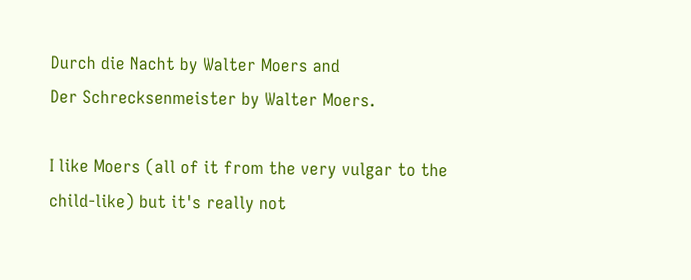Durch die Nacht by Walter Moers and
Der Schrecksenmeister by Walter Moers.

I like Moers (all of it from the very vulgar to the child-like) but it's really not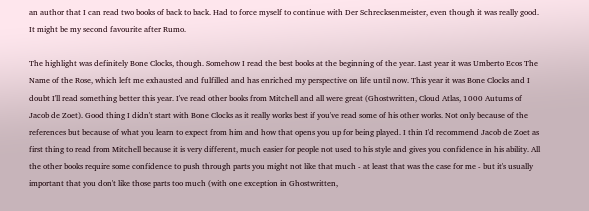an author that I can read two books of back to back. Had to force myself to continue with Der Schrecksenmeister, even though it was really good. It might be my second favourite after Rumo.

The highlight was definitely Bone Clocks, though. Somehow I read the best books at the beginning of the year. Last year it was Umberto Ecos The Name of the Rose, which left me exhausted and fulfilled and has enriched my perspective on life until now. This year it was Bone Clocks and I doubt I'll read something better this year. I've read other books from Mitchell and all were great (Ghostwritten, Cloud Atlas, 1000 Autums of Jacob de Zoet). Good thing I didn't start with Bone Clocks as it really works best if you've read some of his other works. Not only because of the references but because of what you learn to expect from him and how that opens you up for being played. I thin I'd recommend Jacob de Zoet as first thing to read from Mitchell because it is very different, much easier for people not used to his style and gives you confidence in his ability. All the other books require some confidence to push through parts you might not like that much - at least that was the case for me - but it's usually important that you don't like those parts too much (with one exception in Ghostwritten,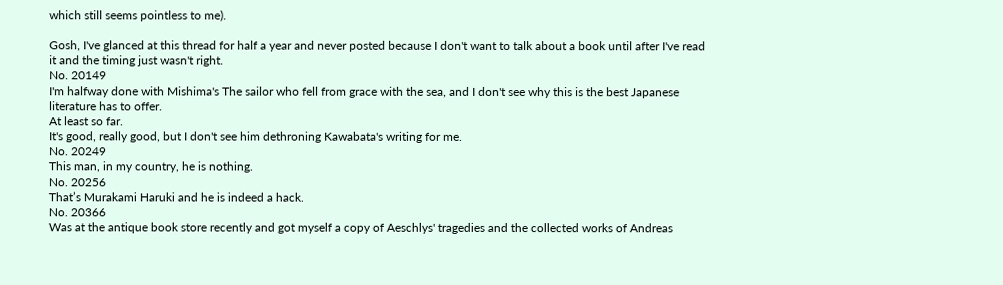which still seems pointless to me).

Gosh, I've glanced at this thread for half a year and never posted because I don't want to talk about a book until after I've read it and the timing just wasn't right.
No. 20149
I'm halfway done with Mishima's The sailor who fell from grace with the sea, and I don't see why this is the best Japanese literature has to offer.
At least so far.
It's good, really good, but I don't see him dethroning Kawabata's writing for me.
No. 20249
This man, in my country, he is nothing.
No. 20256
That’s Murakami Haruki and he is indeed a hack.
No. 20366
Was at the antique book store recently and got myself a copy of Aeschlys' tragedies and the collected works of Andreas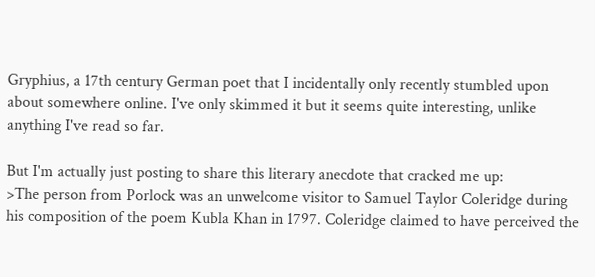Gryphius, a 17th century German poet that I incidentally only recently stumbled upon about somewhere online. I've only skimmed it but it seems quite interesting, unlike anything I've read so far.

But I'm actually just posting to share this literary anecdote that cracked me up:
>The person from Porlock was an unwelcome visitor to Samuel Taylor Coleridge during his composition of the poem Kubla Khan in 1797. Coleridge claimed to have perceived the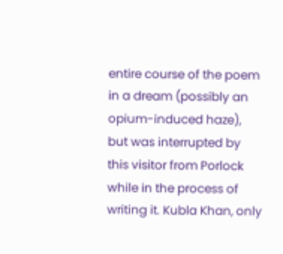entire course of the poem in a dream (possibly an opium-induced haze), but was interrupted by this visitor from Porlock while in the process of writing it. Kubla Khan, only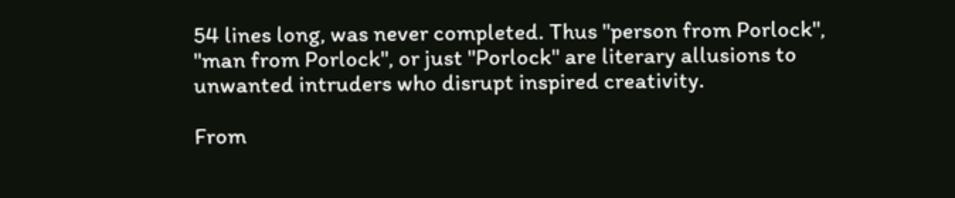54 lines long, was never completed. Thus "person from Porlock", "man from Porlock", or just "Porlock" are literary allusions to unwanted intruders who disrupt inspired creativity.

From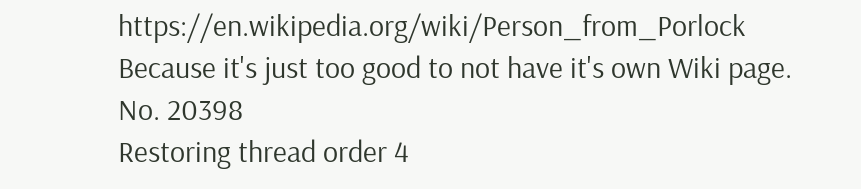https://en.wikipedia.org/wiki/Person_from_Porlock
Because it's just too good to not have it's own Wiki page.
No. 20398
Restoring thread order 4